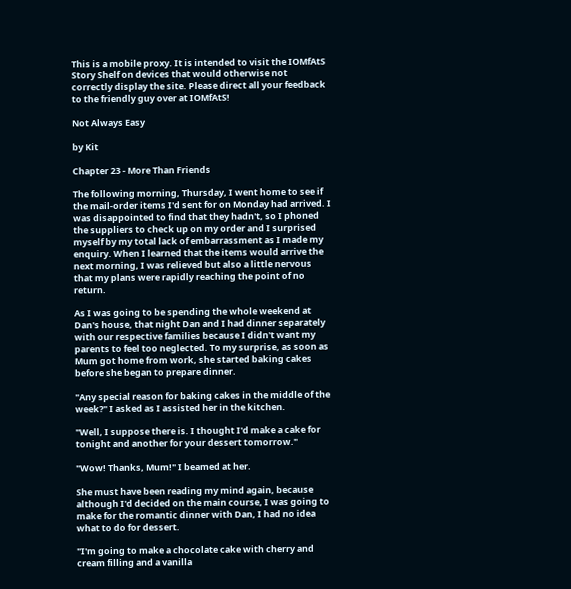This is a mobile proxy. It is intended to visit the IOMfAtS Story Shelf on devices that would otherwise not correctly display the site. Please direct all your feedback to the friendly guy over at IOMfAtS!

Not Always Easy

by Kit

Chapter 23 - More Than Friends

The following morning, Thursday, I went home to see if the mail-order items I'd sent for on Monday had arrived. I was disappointed to find that they hadn't, so I phoned the suppliers to check up on my order and I surprised myself by my total lack of embarrassment as I made my enquiry. When I learned that the items would arrive the next morning, I was relieved but also a little nervous that my plans were rapidly reaching the point of no return.

As I was going to be spending the whole weekend at Dan's house, that night Dan and I had dinner separately with our respective families because I didn't want my parents to feel too neglected. To my surprise, as soon as Mum got home from work, she started baking cakes before she began to prepare dinner.

"Any special reason for baking cakes in the middle of the week?" I asked as I assisted her in the kitchen.

"Well, I suppose there is. I thought I'd make a cake for tonight and another for your dessert tomorrow."

"Wow! Thanks, Mum!" I beamed at her.

She must have been reading my mind again, because although I'd decided on the main course, I was going to make for the romantic dinner with Dan, I had no idea what to do for dessert.

"I'm going to make a chocolate cake with cherry and cream filling and a vanilla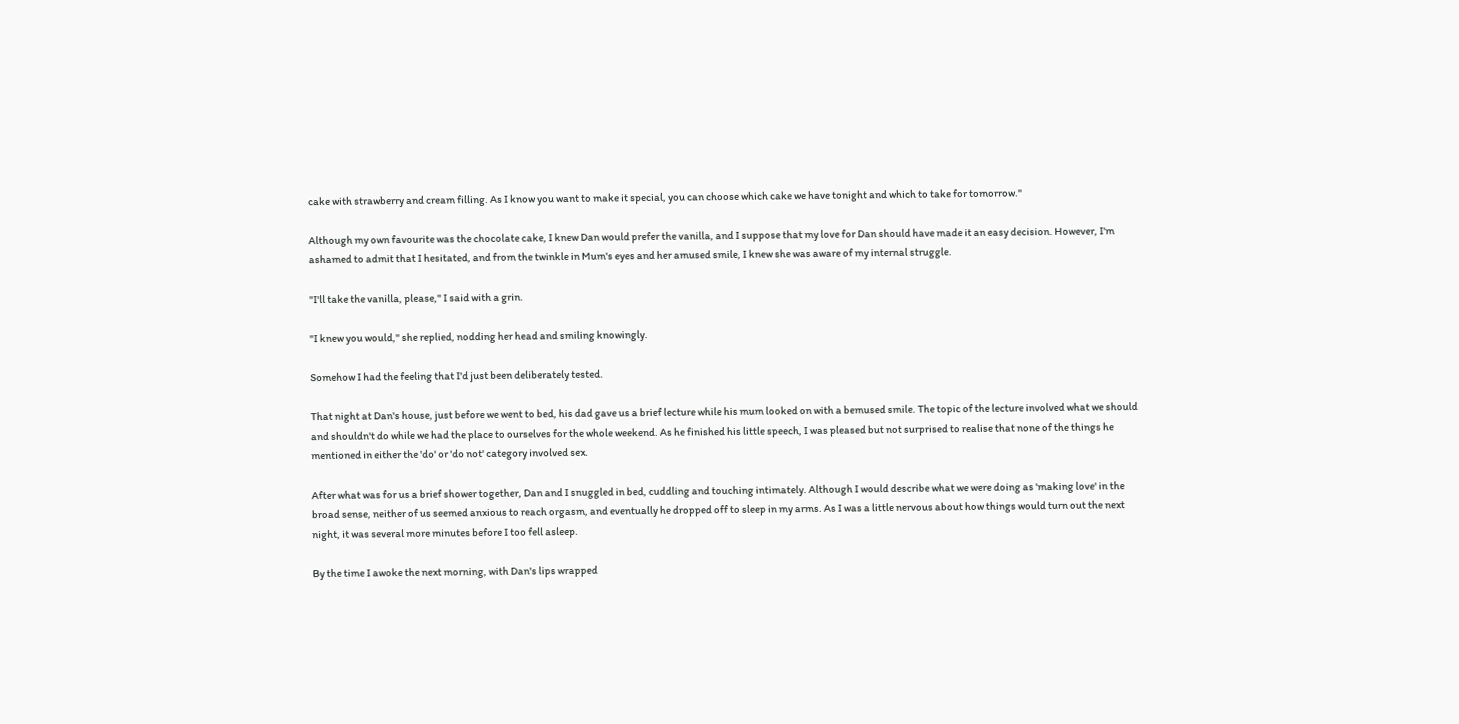cake with strawberry and cream filling. As I know you want to make it special, you can choose which cake we have tonight and which to take for tomorrow."

Although my own favourite was the chocolate cake, I knew Dan would prefer the vanilla, and I suppose that my love for Dan should have made it an easy decision. However, I'm ashamed to admit that I hesitated, and from the twinkle in Mum's eyes and her amused smile, I knew she was aware of my internal struggle.

"I'll take the vanilla, please," I said with a grin.

"I knew you would," she replied, nodding her head and smiling knowingly.

Somehow I had the feeling that I'd just been deliberately tested.

That night at Dan's house, just before we went to bed, his dad gave us a brief lecture while his mum looked on with a bemused smile. The topic of the lecture involved what we should and shouldn't do while we had the place to ourselves for the whole weekend. As he finished his little speech, I was pleased but not surprised to realise that none of the things he mentioned in either the 'do' or 'do not' category involved sex.

After what was for us a brief shower together, Dan and I snuggled in bed, cuddling and touching intimately. Although I would describe what we were doing as 'making love' in the broad sense, neither of us seemed anxious to reach orgasm, and eventually he dropped off to sleep in my arms. As I was a little nervous about how things would turn out the next night, it was several more minutes before I too fell asleep.

By the time I awoke the next morning, with Dan's lips wrapped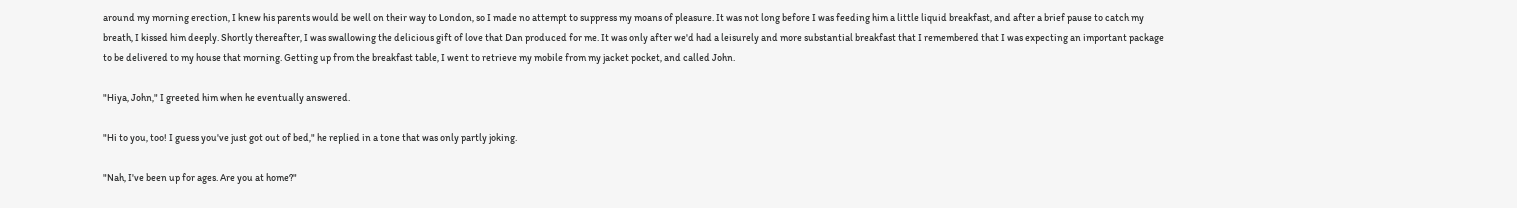around my morning erection, I knew his parents would be well on their way to London, so I made no attempt to suppress my moans of pleasure. It was not long before I was feeding him a little liquid breakfast, and after a brief pause to catch my breath, I kissed him deeply. Shortly thereafter, I was swallowing the delicious gift of love that Dan produced for me. It was only after we'd had a leisurely and more substantial breakfast that I remembered that I was expecting an important package to be delivered to my house that morning. Getting up from the breakfast table, I went to retrieve my mobile from my jacket pocket, and called John.

"Hiya, John," I greeted him when he eventually answered.

"Hi to you, too! I guess you've just got out of bed," he replied in a tone that was only partly joking.

"Nah, I've been up for ages. Are you at home?"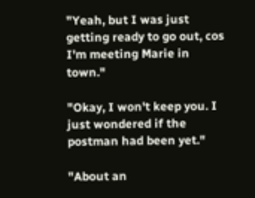"Yeah, but I was just getting ready to go out, cos I'm meeting Marie in town."

"Okay, I won't keep you. I just wondered if the postman had been yet."

"About an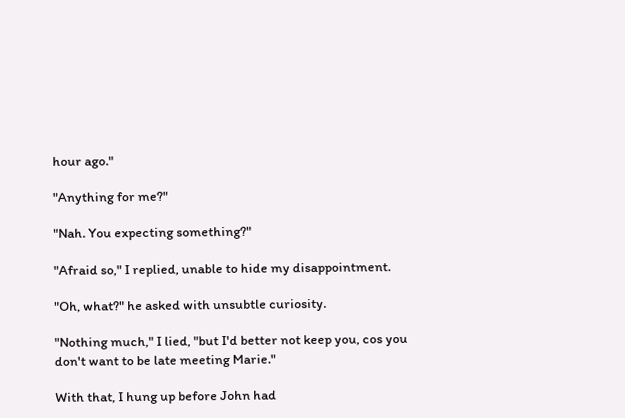hour ago."

"Anything for me?"

"Nah. You expecting something?"

"Afraid so," I replied, unable to hide my disappointment.

"Oh, what?" he asked with unsubtle curiosity.

"Nothing much," I lied, "but I'd better not keep you, cos you don't want to be late meeting Marie."

With that, I hung up before John had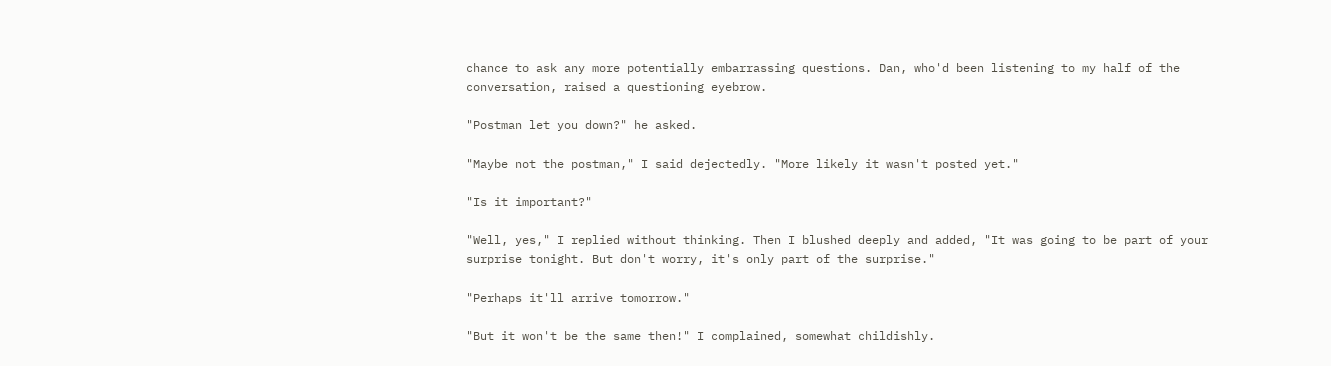chance to ask any more potentially embarrassing questions. Dan, who'd been listening to my half of the conversation, raised a questioning eyebrow.

"Postman let you down?" he asked.

"Maybe not the postman," I said dejectedly. "More likely it wasn't posted yet."

"Is it important?"

"Well, yes," I replied without thinking. Then I blushed deeply and added, "It was going to be part of your surprise tonight. But don't worry, it's only part of the surprise."

"Perhaps it'll arrive tomorrow."

"But it won't be the same then!" I complained, somewhat childishly.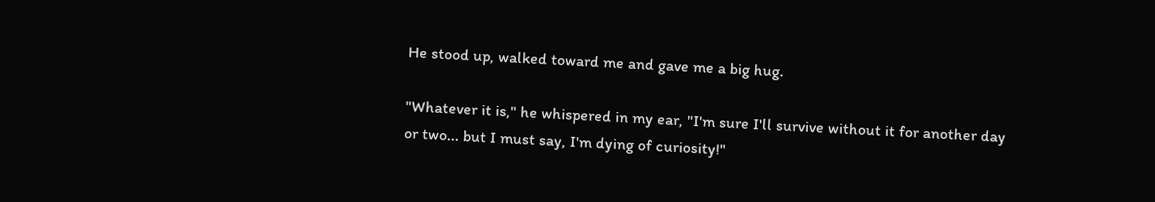He stood up, walked toward me and gave me a big hug.

"Whatever it is," he whispered in my ear, "I'm sure I'll survive without it for another day or two... but I must say, I'm dying of curiosity!"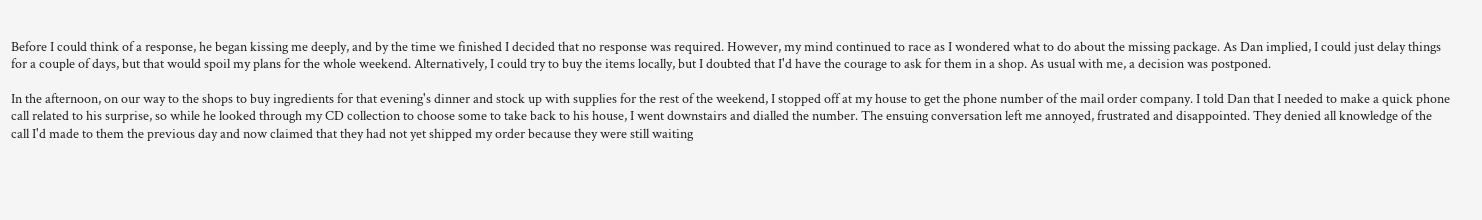Before I could think of a response, he began kissing me deeply, and by the time we finished I decided that no response was required. However, my mind continued to race as I wondered what to do about the missing package. As Dan implied, I could just delay things for a couple of days, but that would spoil my plans for the whole weekend. Alternatively, I could try to buy the items locally, but I doubted that I'd have the courage to ask for them in a shop. As usual with me, a decision was postponed.

In the afternoon, on our way to the shops to buy ingredients for that evening's dinner and stock up with supplies for the rest of the weekend, I stopped off at my house to get the phone number of the mail order company. I told Dan that I needed to make a quick phone call related to his surprise, so while he looked through my CD collection to choose some to take back to his house, I went downstairs and dialled the number. The ensuing conversation left me annoyed, frustrated and disappointed. They denied all knowledge of the call I'd made to them the previous day and now claimed that they had not yet shipped my order because they were still waiting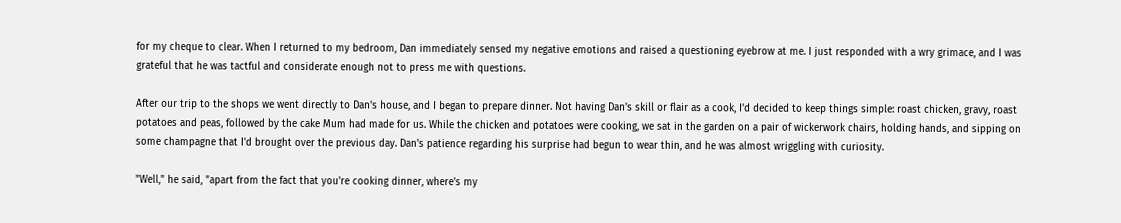for my cheque to clear. When I returned to my bedroom, Dan immediately sensed my negative emotions and raised a questioning eyebrow at me. I just responded with a wry grimace, and I was grateful that he was tactful and considerate enough not to press me with questions.

After our trip to the shops we went directly to Dan's house, and I began to prepare dinner. Not having Dan's skill or flair as a cook, I'd decided to keep things simple: roast chicken, gravy, roast potatoes and peas, followed by the cake Mum had made for us. While the chicken and potatoes were cooking, we sat in the garden on a pair of wickerwork chairs, holding hands, and sipping on some champagne that I'd brought over the previous day. Dan's patience regarding his surprise had begun to wear thin, and he was almost wriggling with curiosity.

"Well," he said, "apart from the fact that you're cooking dinner, where's my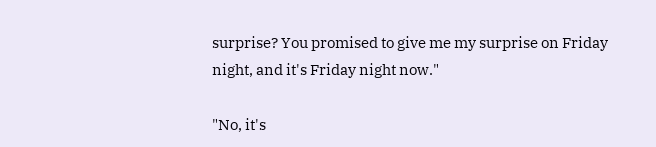surprise? You promised to give me my surprise on Friday night, and it's Friday night now."

"No, it's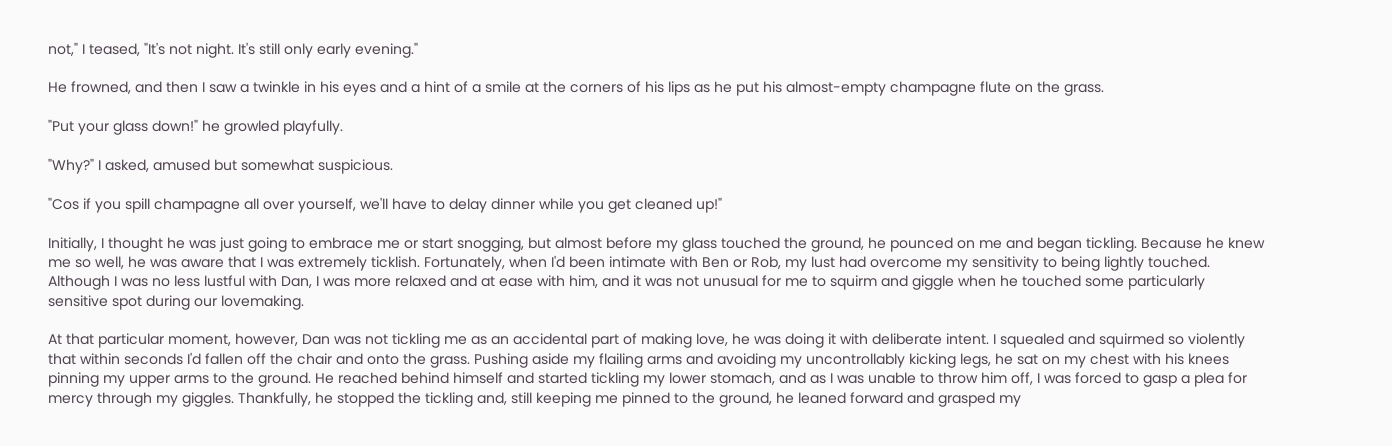not," I teased, "It's not night. It's still only early evening."

He frowned, and then I saw a twinkle in his eyes and a hint of a smile at the corners of his lips as he put his almost-empty champagne flute on the grass.

"Put your glass down!" he growled playfully.

"Why?" I asked, amused but somewhat suspicious.

"Cos if you spill champagne all over yourself, we'll have to delay dinner while you get cleaned up!"

Initially, I thought he was just going to embrace me or start snogging, but almost before my glass touched the ground, he pounced on me and began tickling. Because he knew me so well, he was aware that I was extremely ticklish. Fortunately, when I'd been intimate with Ben or Rob, my lust had overcome my sensitivity to being lightly touched. Although I was no less lustful with Dan, I was more relaxed and at ease with him, and it was not unusual for me to squirm and giggle when he touched some particularly sensitive spot during our lovemaking.

At that particular moment, however, Dan was not tickling me as an accidental part of making love, he was doing it with deliberate intent. I squealed and squirmed so violently that within seconds I'd fallen off the chair and onto the grass. Pushing aside my flailing arms and avoiding my uncontrollably kicking legs, he sat on my chest with his knees pinning my upper arms to the ground. He reached behind himself and started tickling my lower stomach, and as I was unable to throw him off, I was forced to gasp a plea for mercy through my giggles. Thankfully, he stopped the tickling and, still keeping me pinned to the ground, he leaned forward and grasped my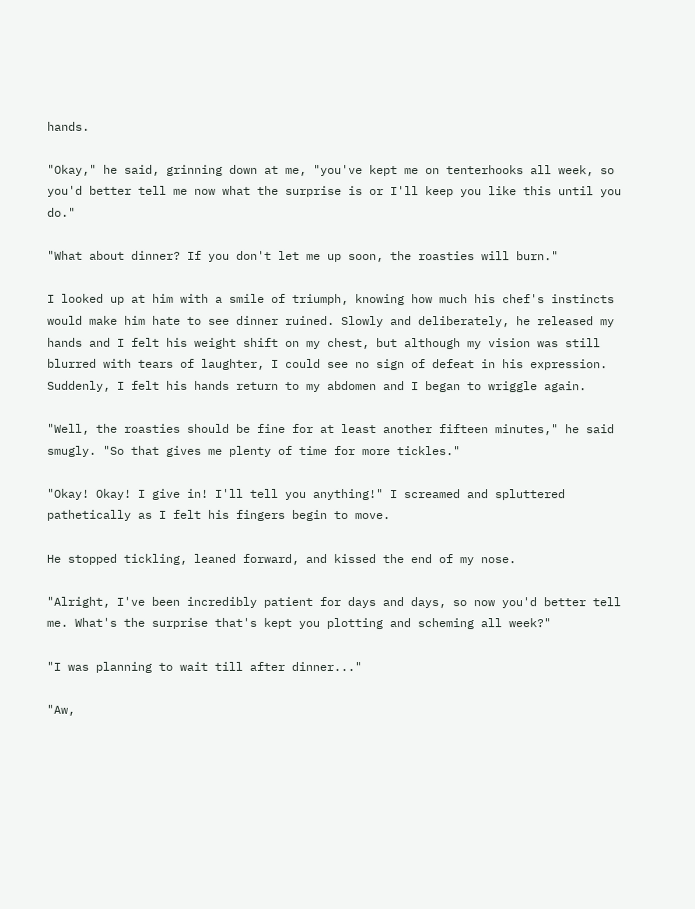hands.

"Okay," he said, grinning down at me, "you've kept me on tenterhooks all week, so you'd better tell me now what the surprise is or I'll keep you like this until you do."

"What about dinner? If you don't let me up soon, the roasties will burn."

I looked up at him with a smile of triumph, knowing how much his chef's instincts would make him hate to see dinner ruined. Slowly and deliberately, he released my hands and I felt his weight shift on my chest, but although my vision was still blurred with tears of laughter, I could see no sign of defeat in his expression. Suddenly, I felt his hands return to my abdomen and I began to wriggle again.

"Well, the roasties should be fine for at least another fifteen minutes," he said smugly. "So that gives me plenty of time for more tickles."

"Okay! Okay! I give in! I'll tell you anything!" I screamed and spluttered pathetically as I felt his fingers begin to move.

He stopped tickling, leaned forward, and kissed the end of my nose.

"Alright, I've been incredibly patient for days and days, so now you'd better tell me. What's the surprise that's kept you plotting and scheming all week?"

"I was planning to wait till after dinner..."

"Aw,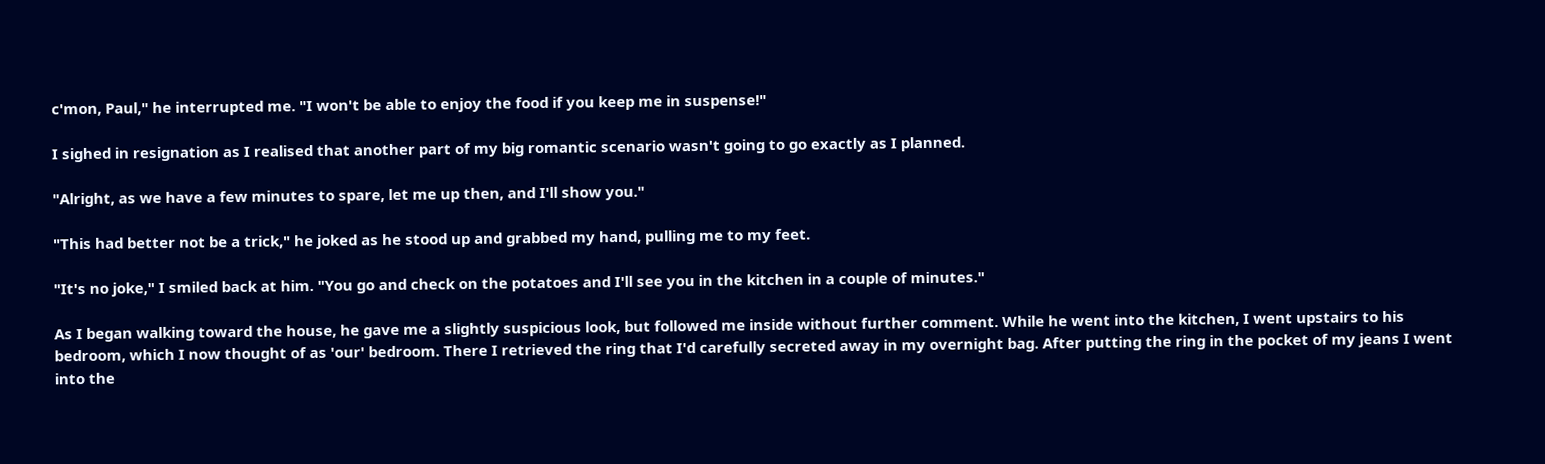c'mon, Paul," he interrupted me. "I won't be able to enjoy the food if you keep me in suspense!"

I sighed in resignation as I realised that another part of my big romantic scenario wasn't going to go exactly as I planned.

"Alright, as we have a few minutes to spare, let me up then, and I'll show you."

"This had better not be a trick," he joked as he stood up and grabbed my hand, pulling me to my feet.

"It's no joke," I smiled back at him. "You go and check on the potatoes and I'll see you in the kitchen in a couple of minutes."

As I began walking toward the house, he gave me a slightly suspicious look, but followed me inside without further comment. While he went into the kitchen, I went upstairs to his bedroom, which I now thought of as 'our' bedroom. There I retrieved the ring that I'd carefully secreted away in my overnight bag. After putting the ring in the pocket of my jeans I went into the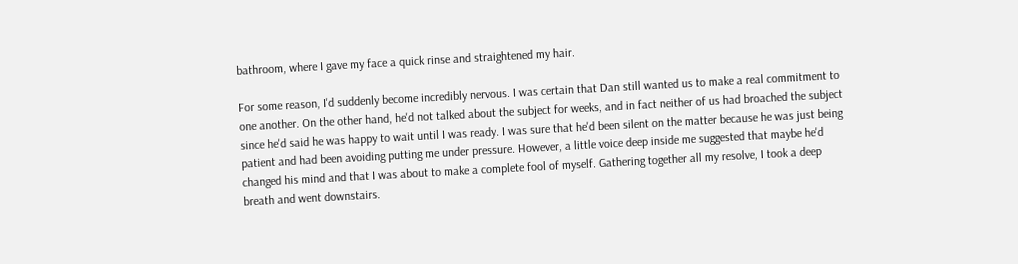bathroom, where I gave my face a quick rinse and straightened my hair.

For some reason, I'd suddenly become incredibly nervous. I was certain that Dan still wanted us to make a real commitment to one another. On the other hand, he'd not talked about the subject for weeks, and in fact neither of us had broached the subject since he'd said he was happy to wait until I was ready. I was sure that he'd been silent on the matter because he was just being patient and had been avoiding putting me under pressure. However, a little voice deep inside me suggested that maybe he'd changed his mind and that I was about to make a complete fool of myself. Gathering together all my resolve, I took a deep breath and went downstairs.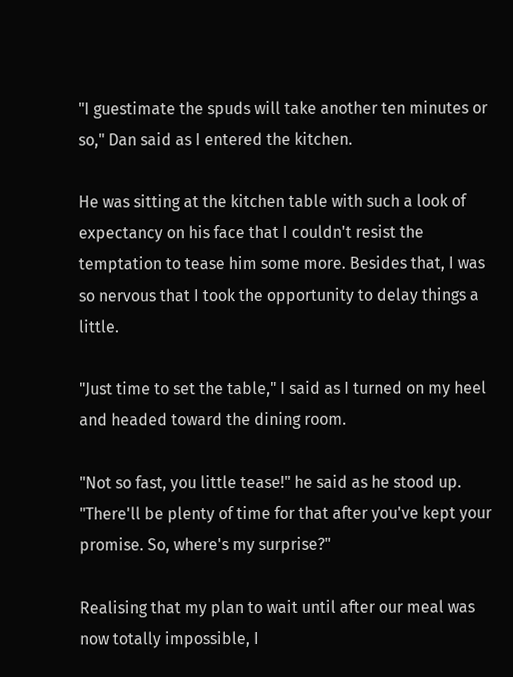"I guestimate the spuds will take another ten minutes or so," Dan said as I entered the kitchen.

He was sitting at the kitchen table with such a look of expectancy on his face that I couldn't resist the temptation to tease him some more. Besides that, I was so nervous that I took the opportunity to delay things a little.

"Just time to set the table," I said as I turned on my heel and headed toward the dining room.

"Not so fast, you little tease!" he said as he stood up. "There'll be plenty of time for that after you've kept your promise. So, where's my surprise?"

Realising that my plan to wait until after our meal was now totally impossible, I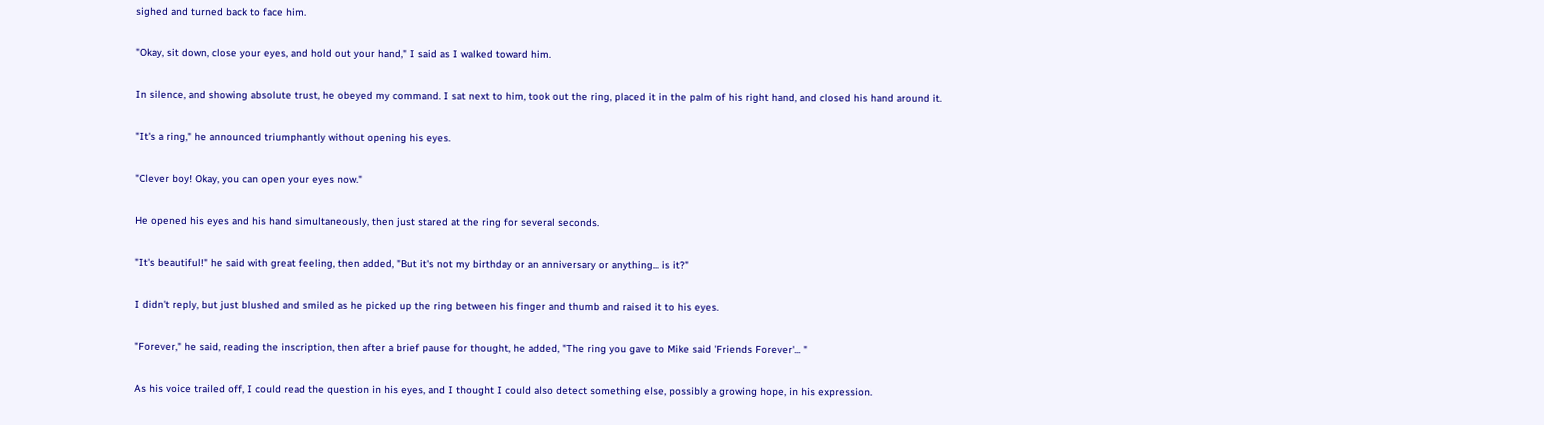sighed and turned back to face him.

"Okay, sit down, close your eyes, and hold out your hand," I said as I walked toward him.

In silence, and showing absolute trust, he obeyed my command. I sat next to him, took out the ring, placed it in the palm of his right hand, and closed his hand around it.

"It's a ring," he announced triumphantly without opening his eyes.

"Clever boy! Okay, you can open your eyes now."

He opened his eyes and his hand simultaneously, then just stared at the ring for several seconds.

"It's beautiful!" he said with great feeling, then added, "But it's not my birthday or an anniversary or anything... is it?"

I didn't reply, but just blushed and smiled as he picked up the ring between his finger and thumb and raised it to his eyes.

"Forever," he said, reading the inscription, then after a brief pause for thought, he added, "The ring you gave to Mike said 'Friends Forever'... "

As his voice trailed off, I could read the question in his eyes, and I thought I could also detect something else, possibly a growing hope, in his expression.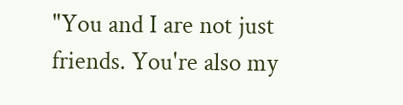"You and I are not just friends. You're also my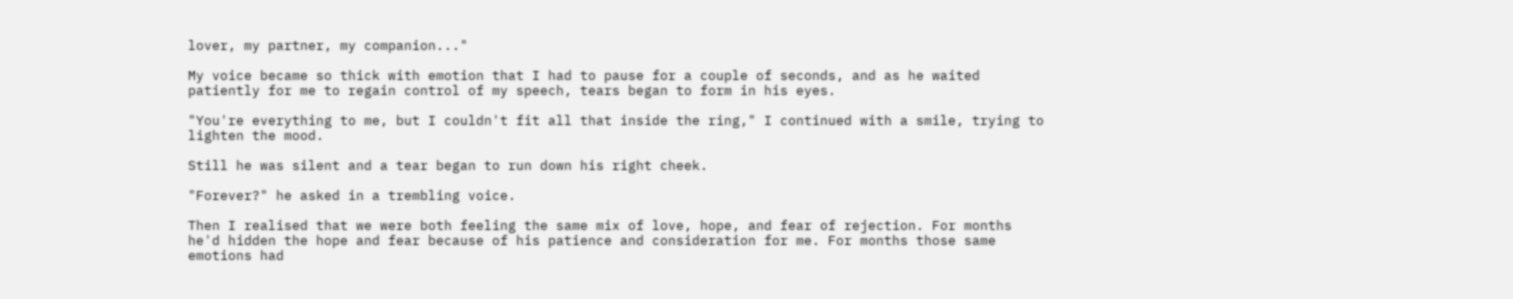lover, my partner, my companion..."

My voice became so thick with emotion that I had to pause for a couple of seconds, and as he waited patiently for me to regain control of my speech, tears began to form in his eyes.

"You're everything to me, but I couldn't fit all that inside the ring," I continued with a smile, trying to lighten the mood.

Still he was silent and a tear began to run down his right cheek.

"Forever?" he asked in a trembling voice.

Then I realised that we were both feeling the same mix of love, hope, and fear of rejection. For months he'd hidden the hope and fear because of his patience and consideration for me. For months those same emotions had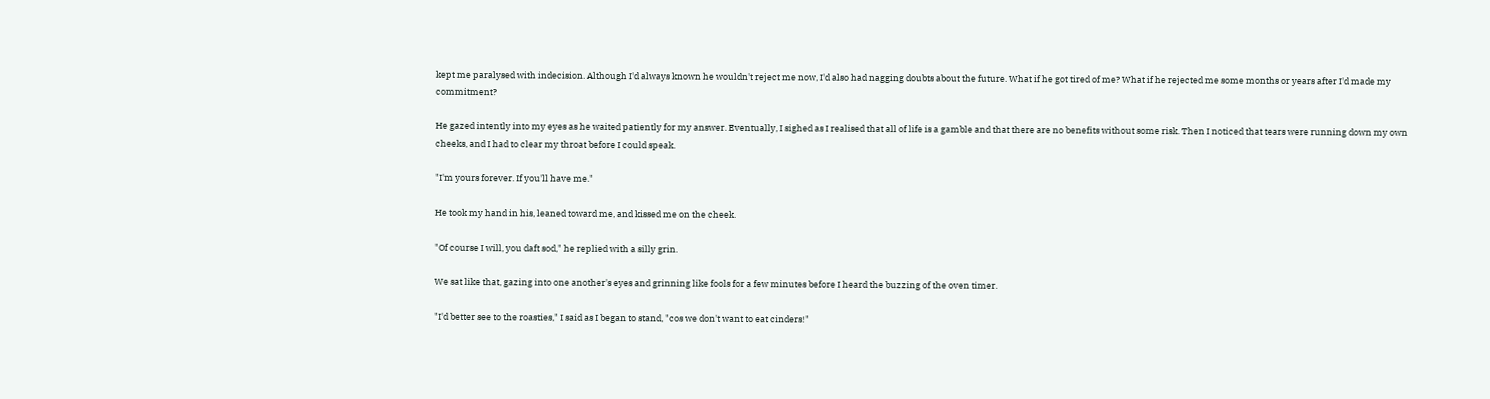kept me paralysed with indecision. Although I'd always known he wouldn't reject me now, I'd also had nagging doubts about the future. What if he got tired of me? What if he rejected me some months or years after I'd made my commitment?

He gazed intently into my eyes as he waited patiently for my answer. Eventually, I sighed as I realised that all of life is a gamble and that there are no benefits without some risk. Then I noticed that tears were running down my own cheeks, and I had to clear my throat before I could speak.

"I'm yours forever. If you'll have me."

He took my hand in his, leaned toward me, and kissed me on the cheek.

"Of course I will, you daft sod," he replied with a silly grin.

We sat like that, gazing into one another's eyes and grinning like fools for a few minutes before I heard the buzzing of the oven timer.

"I'd better see to the roasties," I said as I began to stand, "cos we don't want to eat cinders!"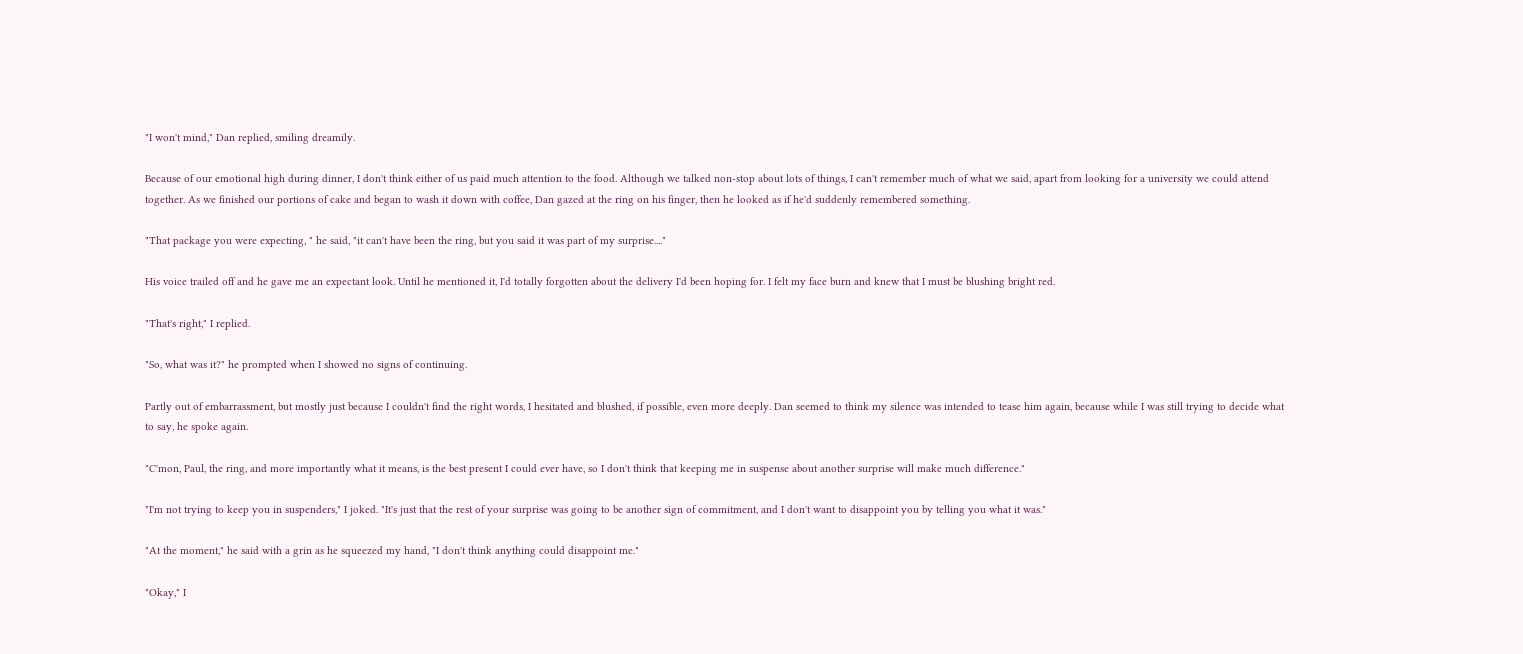"I won't mind," Dan replied, smiling dreamily.

Because of our emotional high during dinner, I don't think either of us paid much attention to the food. Although we talked non-stop about lots of things, I can't remember much of what we said, apart from looking for a university we could attend together. As we finished our portions of cake and began to wash it down with coffee, Dan gazed at the ring on his finger, then he looked as if he'd suddenly remembered something.

"That package you were expecting, " he said, "it can't have been the ring, but you said it was part of my surprise...."

His voice trailed off and he gave me an expectant look. Until he mentioned it, I'd totally forgotten about the delivery I'd been hoping for. I felt my face burn and knew that I must be blushing bright red.

"That's right," I replied.

"So, what was it?" he prompted when I showed no signs of continuing.

Partly out of embarrassment, but mostly just because I couldn't find the right words, I hesitated and blushed, if possible, even more deeply. Dan seemed to think my silence was intended to tease him again, because while I was still trying to decide what to say, he spoke again.

"C'mon, Paul, the ring, and more importantly what it means, is the best present I could ever have, so I don't think that keeping me in suspense about another surprise will make much difference."

"I'm not trying to keep you in suspenders," I joked. "It's just that the rest of your surprise was going to be another sign of commitment, and I don't want to disappoint you by telling you what it was."

"At the moment," he said with a grin as he squeezed my hand, "I don't think anything could disappoint me."

"Okay," I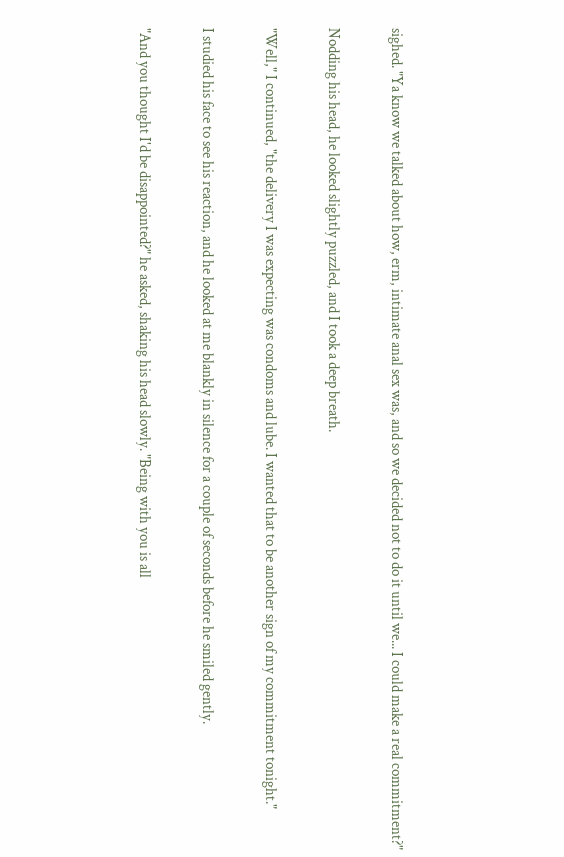sighed. "Ya know we talked about how, erm, intimate anal sex was, and so we decided not to do it until we... I could make a real commitment?"

Nodding his head, he looked slightly puzzled, and I took a deep breath.

"Well," I continued, "the delivery I was expecting was condoms and lube. I wanted that to be another sign of my commitment tonight."

I studied his face to see his reaction, and he looked at me blankly in silence for a couple of seconds before he smiled gently.

"And you thought I'd be disappointed?" he asked, shaking his head slowly. "Being with you is all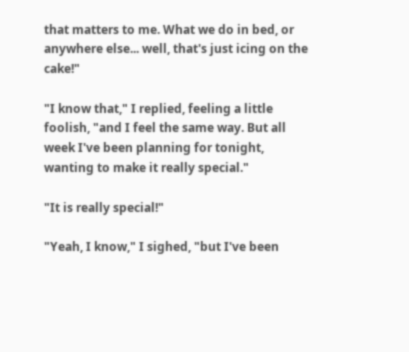that matters to me. What we do in bed, or anywhere else... well, that's just icing on the cake!"

"I know that," I replied, feeling a little foolish, "and I feel the same way. But all week I've been planning for tonight, wanting to make it really special."

"It is really special!"

"Yeah, I know," I sighed, "but I've been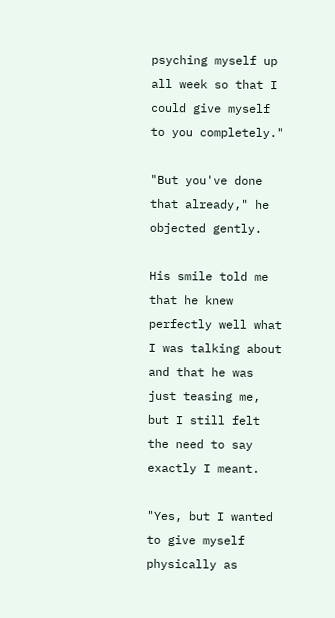psyching myself up all week so that I could give myself to you completely."

"But you've done that already," he objected gently.

His smile told me that he knew perfectly well what I was talking about and that he was just teasing me, but I still felt the need to say exactly I meant.

"Yes, but I wanted to give myself physically as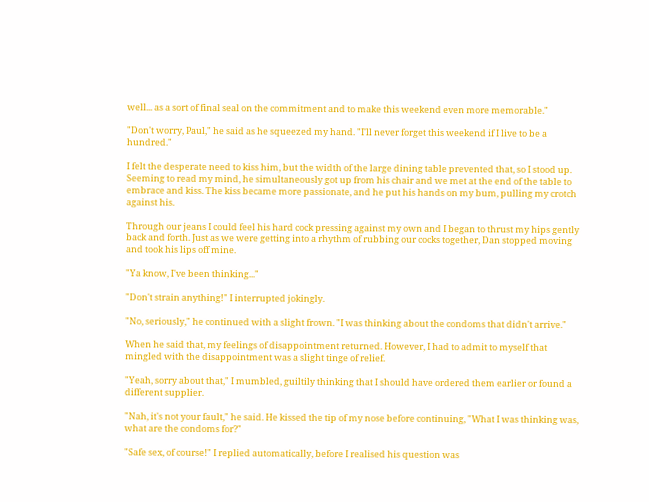well... as a sort of final seal on the commitment and to make this weekend even more memorable."

"Don't worry, Paul," he said as he squeezed my hand. "I'll never forget this weekend if I live to be a hundred."

I felt the desperate need to kiss him, but the width of the large dining table prevented that, so I stood up. Seeming to read my mind, he simultaneously got up from his chair and we met at the end of the table to embrace and kiss. The kiss became more passionate, and he put his hands on my bum, pulling my crotch against his.

Through our jeans I could feel his hard cock pressing against my own and I began to thrust my hips gently back and forth. Just as we were getting into a rhythm of rubbing our cocks together, Dan stopped moving and took his lips off mine.

"Ya know, I've been thinking..."

"Don't strain anything!" I interrupted jokingly.

"No, seriously," he continued with a slight frown. "I was thinking about the condoms that didn't arrive."

When he said that, my feelings of disappointment returned. However, I had to admit to myself that mingled with the disappointment was a slight tinge of relief.

"Yeah, sorry about that," I mumbled, guiltily thinking that I should have ordered them earlier or found a different supplier.

"Nah, it's not your fault," he said. He kissed the tip of my nose before continuing, "What I was thinking was, what are the condoms for?"

"Safe sex, of course!" I replied automatically, before I realised his question was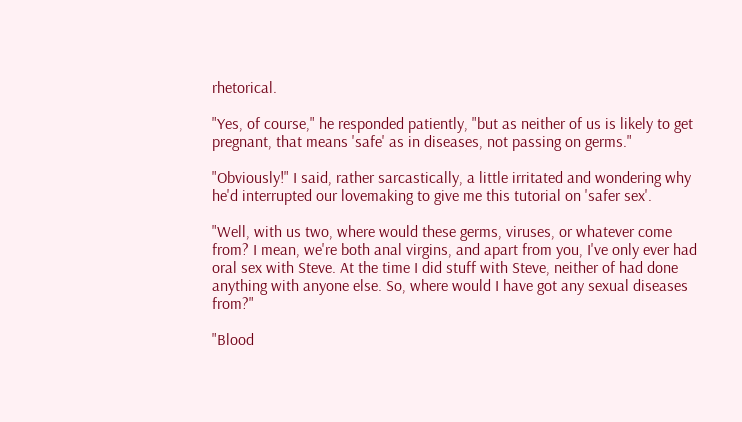rhetorical.

"Yes, of course," he responded patiently, "but as neither of us is likely to get pregnant, that means 'safe' as in diseases, not passing on germs."

"Obviously!" I said, rather sarcastically, a little irritated and wondering why he'd interrupted our lovemaking to give me this tutorial on 'safer sex'.

"Well, with us two, where would these germs, viruses, or whatever come from? I mean, we're both anal virgins, and apart from you, I've only ever had oral sex with Steve. At the time I did stuff with Steve, neither of had done anything with anyone else. So, where would I have got any sexual diseases from?"

"Blood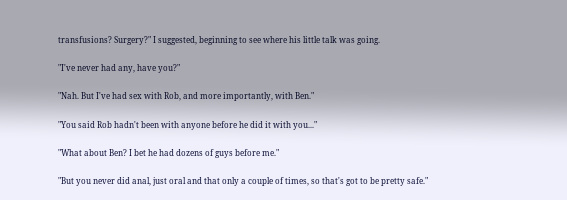transfusions? Surgery?" I suggested, beginning to see where his little talk was going.

"I've never had any, have you?"

"Nah. But I've had sex with Rob, and more importantly, with Ben."

"You said Rob hadn't been with anyone before he did it with you..."

"What about Ben? I bet he had dozens of guys before me."

"But you never did anal, just oral and that only a couple of times, so that's got to be pretty safe."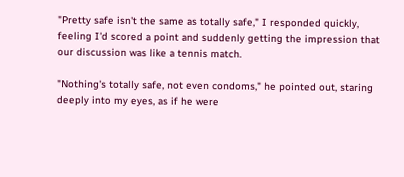"Pretty safe isn't the same as totally safe," I responded quickly, feeling I'd scored a point and suddenly getting the impression that our discussion was like a tennis match.

"Nothing's totally safe, not even condoms," he pointed out, staring deeply into my eyes, as if he were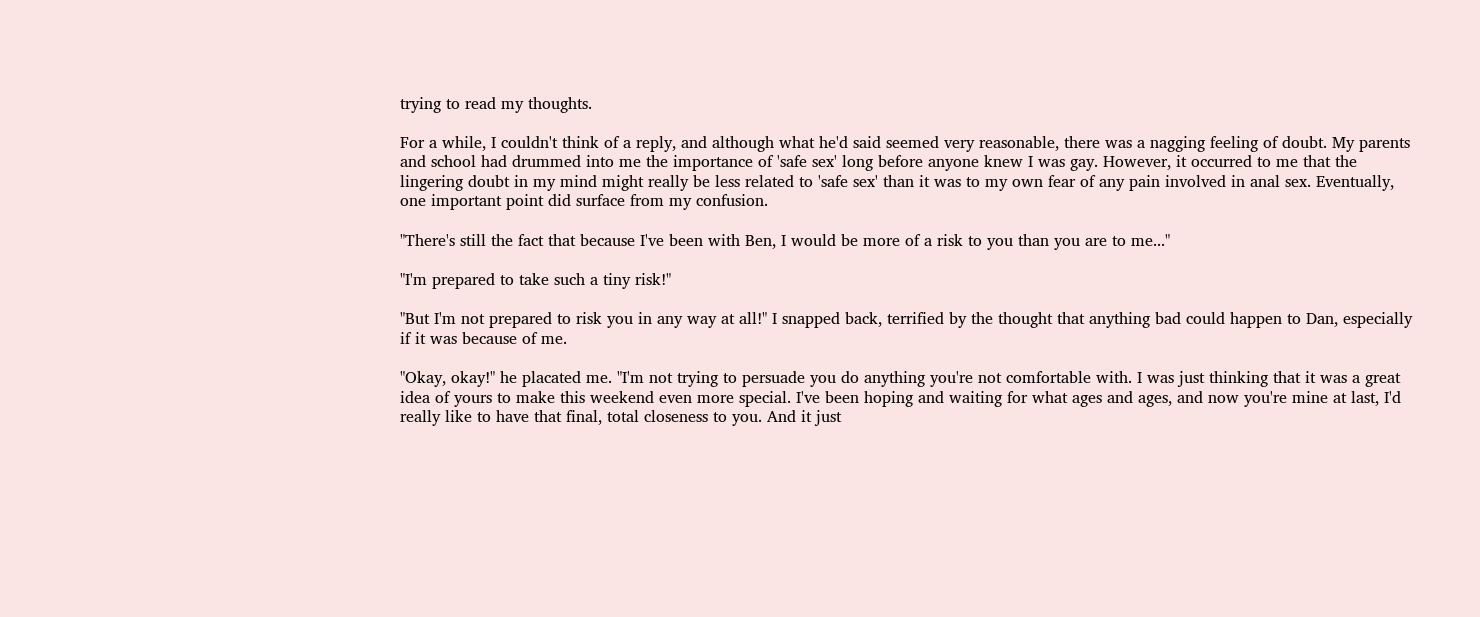trying to read my thoughts.

For a while, I couldn't think of a reply, and although what he'd said seemed very reasonable, there was a nagging feeling of doubt. My parents and school had drummed into me the importance of 'safe sex' long before anyone knew I was gay. However, it occurred to me that the lingering doubt in my mind might really be less related to 'safe sex' than it was to my own fear of any pain involved in anal sex. Eventually, one important point did surface from my confusion.

"There's still the fact that because I've been with Ben, I would be more of a risk to you than you are to me..."

"I'm prepared to take such a tiny risk!"

"But I'm not prepared to risk you in any way at all!" I snapped back, terrified by the thought that anything bad could happen to Dan, especially if it was because of me.

"Okay, okay!" he placated me. "I'm not trying to persuade you do anything you're not comfortable with. I was just thinking that it was a great idea of yours to make this weekend even more special. I've been hoping and waiting for what ages and ages, and now you're mine at last, I'd really like to have that final, total closeness to you. And it just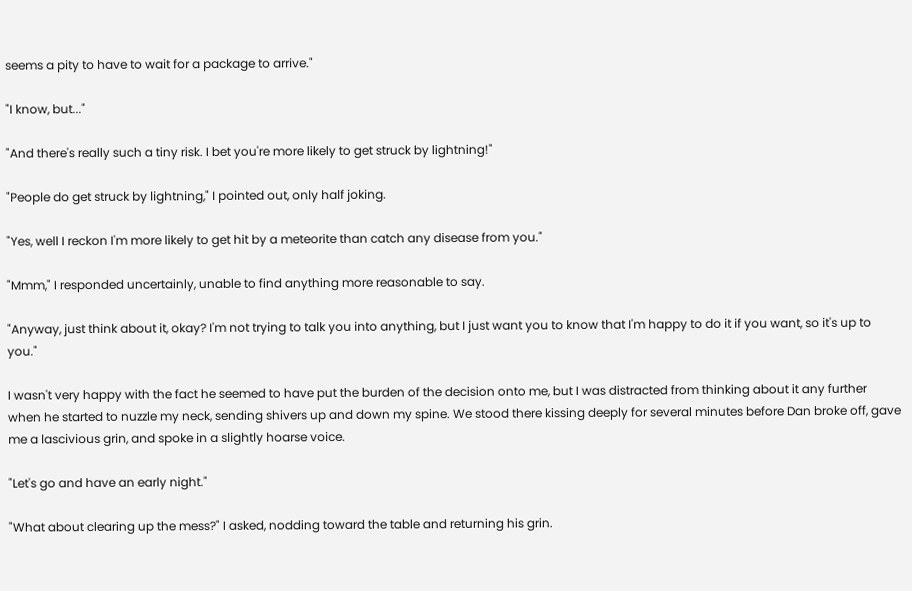seems a pity to have to wait for a package to arrive."

"I know, but..."

"And there's really such a tiny risk. I bet you're more likely to get struck by lightning!"

"People do get struck by lightning," I pointed out, only half joking.

"Yes, well I reckon I'm more likely to get hit by a meteorite than catch any disease from you."

"Mmm," I responded uncertainly, unable to find anything more reasonable to say.

"Anyway, just think about it, okay? I'm not trying to talk you into anything, but I just want you to know that I'm happy to do it if you want, so it's up to you."

I wasn't very happy with the fact he seemed to have put the burden of the decision onto me, but I was distracted from thinking about it any further when he started to nuzzle my neck, sending shivers up and down my spine. We stood there kissing deeply for several minutes before Dan broke off, gave me a lascivious grin, and spoke in a slightly hoarse voice.

"Let's go and have an early night."

"What about clearing up the mess?" I asked, nodding toward the table and returning his grin.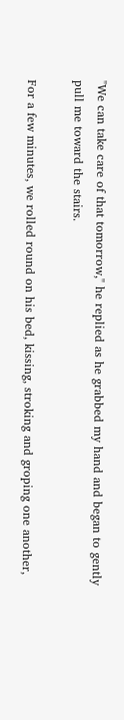"We can take care of that tomorrow," he replied as he grabbed my hand and began to gently pull me toward the stairs.

For a few minutes, we rolled round on his bed, kissing, stroking and groping one another,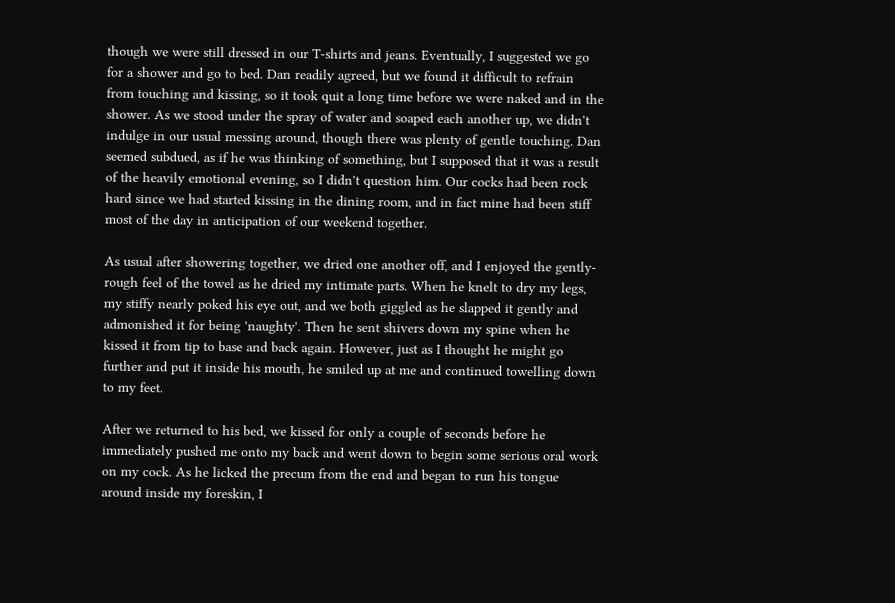though we were still dressed in our T-shirts and jeans. Eventually, I suggested we go for a shower and go to bed. Dan readily agreed, but we found it difficult to refrain from touching and kissing, so it took quit a long time before we were naked and in the shower. As we stood under the spray of water and soaped each another up, we didn't indulge in our usual messing around, though there was plenty of gentle touching. Dan seemed subdued, as if he was thinking of something, but I supposed that it was a result of the heavily emotional evening, so I didn't question him. Our cocks had been rock hard since we had started kissing in the dining room, and in fact mine had been stiff most of the day in anticipation of our weekend together.

As usual after showering together, we dried one another off, and I enjoyed the gently-rough feel of the towel as he dried my intimate parts. When he knelt to dry my legs, my stiffy nearly poked his eye out, and we both giggled as he slapped it gently and admonished it for being 'naughty'. Then he sent shivers down my spine when he kissed it from tip to base and back again. However, just as I thought he might go further and put it inside his mouth, he smiled up at me and continued towelling down to my feet.

After we returned to his bed, we kissed for only a couple of seconds before he immediately pushed me onto my back and went down to begin some serious oral work on my cock. As he licked the precum from the end and began to run his tongue around inside my foreskin, I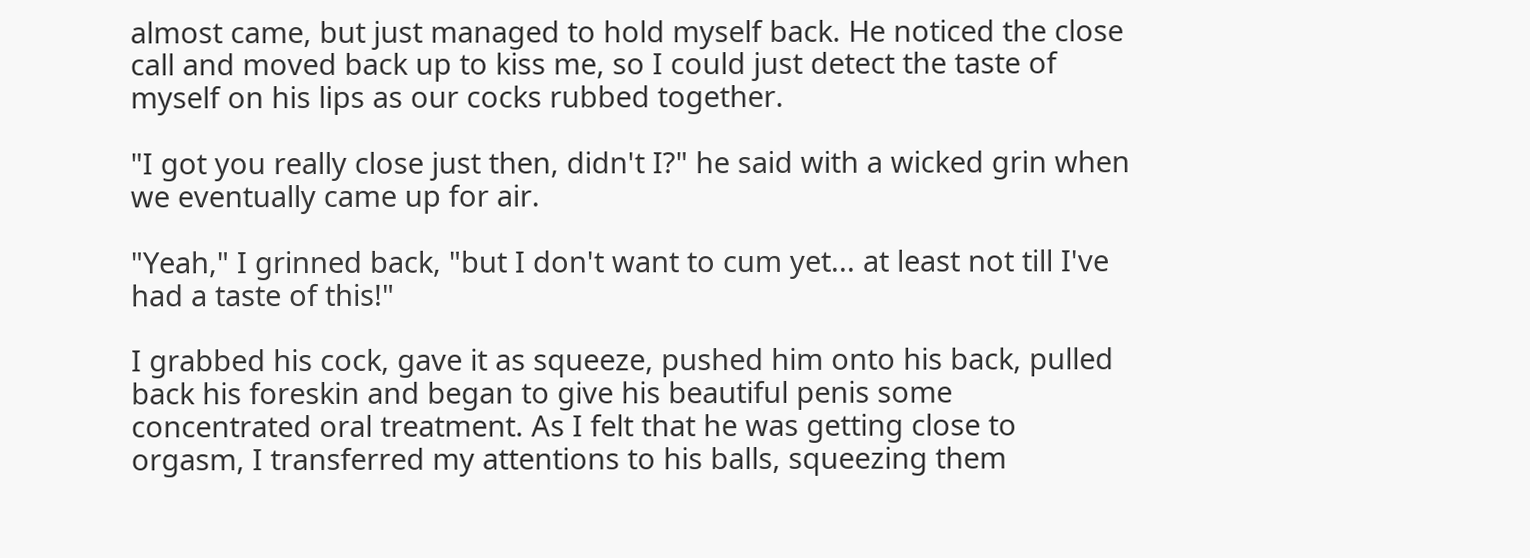almost came, but just managed to hold myself back. He noticed the close call and moved back up to kiss me, so I could just detect the taste of myself on his lips as our cocks rubbed together.

"I got you really close just then, didn't I?" he said with a wicked grin when we eventually came up for air.

"Yeah," I grinned back, "but I don't want to cum yet... at least not till I've had a taste of this!"

I grabbed his cock, gave it as squeeze, pushed him onto his back, pulled back his foreskin and began to give his beautiful penis some concentrated oral treatment. As I felt that he was getting close to orgasm, I transferred my attentions to his balls, squeezing them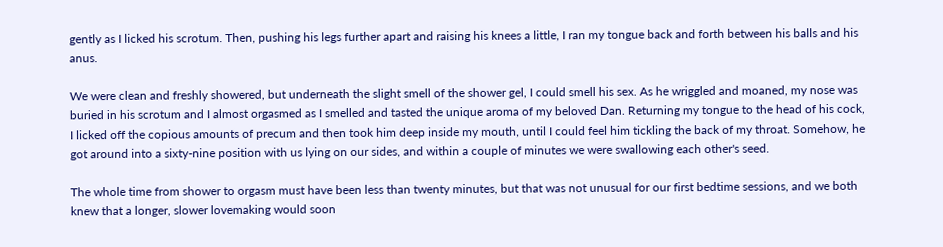gently as I licked his scrotum. Then, pushing his legs further apart and raising his knees a little, I ran my tongue back and forth between his balls and his anus.

We were clean and freshly showered, but underneath the slight smell of the shower gel, I could smell his sex. As he wriggled and moaned, my nose was buried in his scrotum and I almost orgasmed as I smelled and tasted the unique aroma of my beloved Dan. Returning my tongue to the head of his cock, I licked off the copious amounts of precum and then took him deep inside my mouth, until I could feel him tickling the back of my throat. Somehow, he got around into a sixty-nine position with us lying on our sides, and within a couple of minutes we were swallowing each other's seed.

The whole time from shower to orgasm must have been less than twenty minutes, but that was not unusual for our first bedtime sessions, and we both knew that a longer, slower lovemaking would soon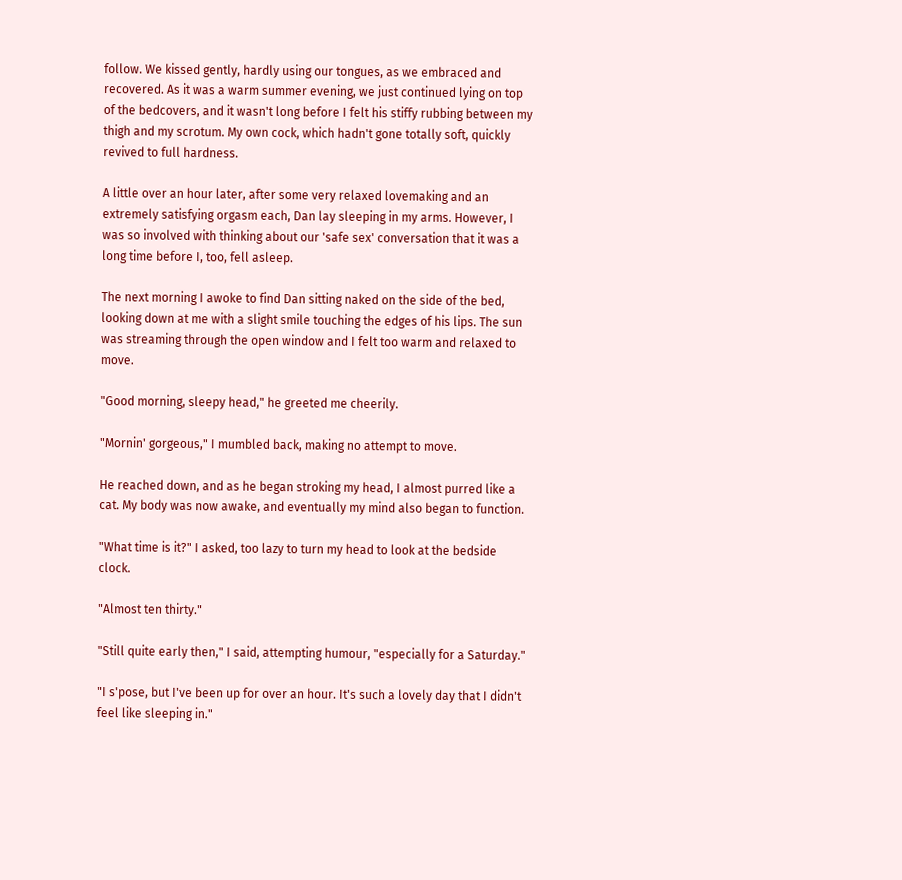follow. We kissed gently, hardly using our tongues, as we embraced and recovered. As it was a warm summer evening, we just continued lying on top of the bedcovers, and it wasn't long before I felt his stiffy rubbing between my thigh and my scrotum. My own cock, which hadn't gone totally soft, quickly revived to full hardness.

A little over an hour later, after some very relaxed lovemaking and an extremely satisfying orgasm each, Dan lay sleeping in my arms. However, I was so involved with thinking about our 'safe sex' conversation that it was a long time before I, too, fell asleep.

The next morning I awoke to find Dan sitting naked on the side of the bed, looking down at me with a slight smile touching the edges of his lips. The sun was streaming through the open window and I felt too warm and relaxed to move.

"Good morning, sleepy head," he greeted me cheerily.

"Mornin' gorgeous," I mumbled back, making no attempt to move.

He reached down, and as he began stroking my head, I almost purred like a cat. My body was now awake, and eventually my mind also began to function.

"What time is it?" I asked, too lazy to turn my head to look at the bedside clock.

"Almost ten thirty."

"Still quite early then," I said, attempting humour, "especially for a Saturday."

"I s'pose, but I've been up for over an hour. It's such a lovely day that I didn't feel like sleeping in."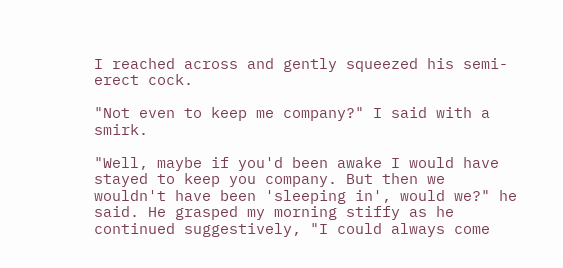I reached across and gently squeezed his semi-erect cock.

"Not even to keep me company?" I said with a smirk.

"Well, maybe if you'd been awake I would have stayed to keep you company. But then we wouldn't have been 'sleeping in', would we?" he said. He grasped my morning stiffy as he continued suggestively, "I could always come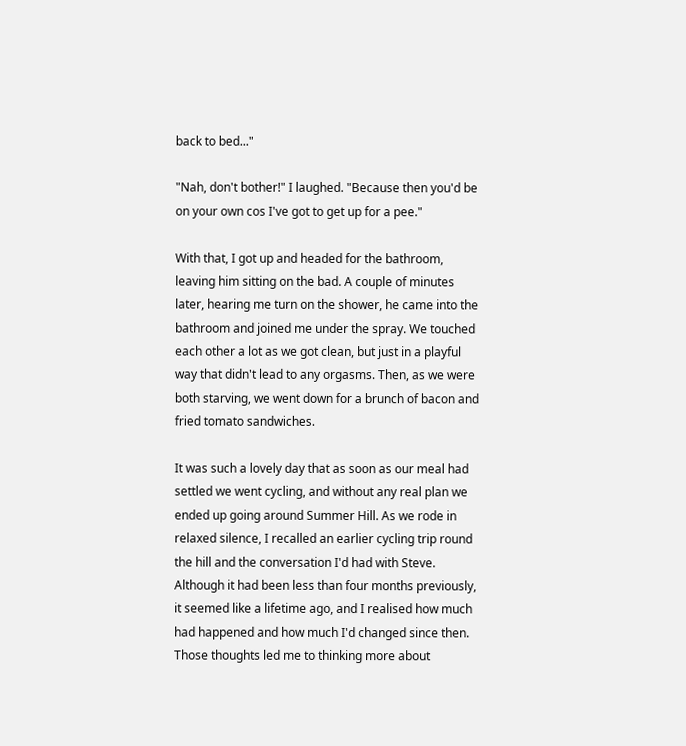back to bed..."

"Nah, don't bother!" I laughed. "Because then you'd be on your own cos I've got to get up for a pee."

With that, I got up and headed for the bathroom, leaving him sitting on the bad. A couple of minutes later, hearing me turn on the shower, he came into the bathroom and joined me under the spray. We touched each other a lot as we got clean, but just in a playful way that didn't lead to any orgasms. Then, as we were both starving, we went down for a brunch of bacon and fried tomato sandwiches.

It was such a lovely day that as soon as our meal had settled we went cycling, and without any real plan we ended up going around Summer Hill. As we rode in relaxed silence, I recalled an earlier cycling trip round the hill and the conversation I'd had with Steve. Although it had been less than four months previously, it seemed like a lifetime ago, and I realised how much had happened and how much I'd changed since then. Those thoughts led me to thinking more about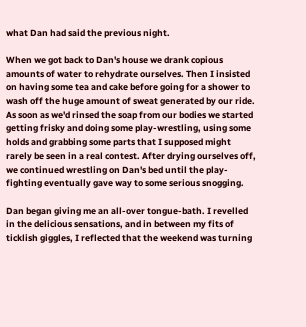what Dan had said the previous night.

When we got back to Dan's house we drank copious amounts of water to rehydrate ourselves. Then I insisted on having some tea and cake before going for a shower to wash off the huge amount of sweat generated by our ride. As soon as we'd rinsed the soap from our bodies we started getting frisky and doing some play-wrestling, using some holds and grabbing some parts that I supposed might rarely be seen in a real contest. After drying ourselves off, we continued wrestling on Dan's bed until the play-fighting eventually gave way to some serious snogging.

Dan began giving me an all-over tongue-bath. I revelled in the delicious sensations, and in between my fits of ticklish giggles, I reflected that the weekend was turning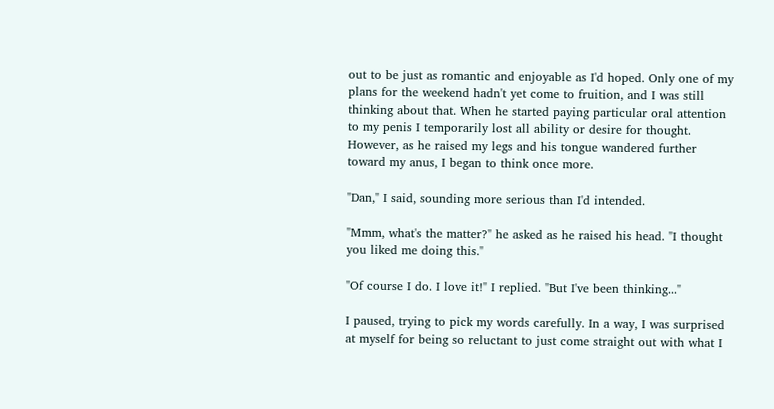out to be just as romantic and enjoyable as I'd hoped. Only one of my plans for the weekend hadn't yet come to fruition, and I was still thinking about that. When he started paying particular oral attention to my penis I temporarily lost all ability or desire for thought. However, as he raised my legs and his tongue wandered further toward my anus, I began to think once more.

"Dan," I said, sounding more serious than I'd intended.

"Mmm, what's the matter?" he asked as he raised his head. "I thought you liked me doing this."

"Of course I do. I love it!" I replied. "But I've been thinking..."

I paused, trying to pick my words carefully. In a way, I was surprised at myself for being so reluctant to just come straight out with what I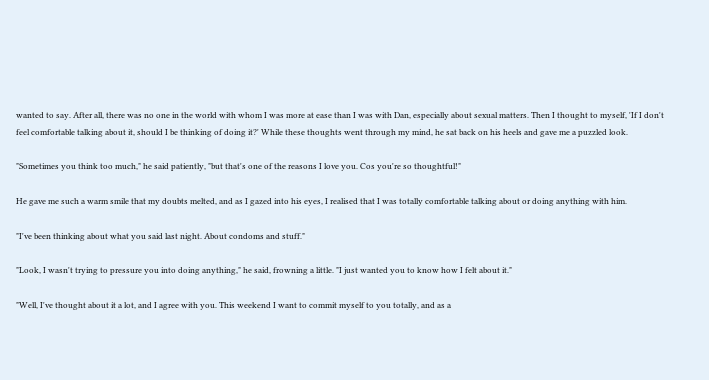wanted to say. After all, there was no one in the world with whom I was more at ease than I was with Dan, especially about sexual matters. Then I thought to myself, 'If I don't feel comfortable talking about it, should I be thinking of doing it?' While these thoughts went through my mind, he sat back on his heels and gave me a puzzled look.

"Sometimes you think too much," he said patiently, "but that's one of the reasons I love you. Cos you're so thoughtful!"

He gave me such a warm smile that my doubts melted, and as I gazed into his eyes, I realised that I was totally comfortable talking about or doing anything with him.

"I've been thinking about what you said last night. About condoms and stuff."

"Look, I wasn't trying to pressure you into doing anything," he said, frowning a little. "I just wanted you to know how I felt about it."

"Well, I've thought about it a lot, and I agree with you. This weekend I want to commit myself to you totally, and as a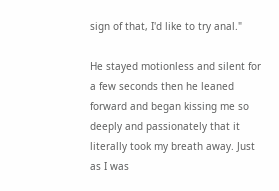sign of that, I'd like to try anal."

He stayed motionless and silent for a few seconds then he leaned forward and began kissing me so deeply and passionately that it literally took my breath away. Just as I was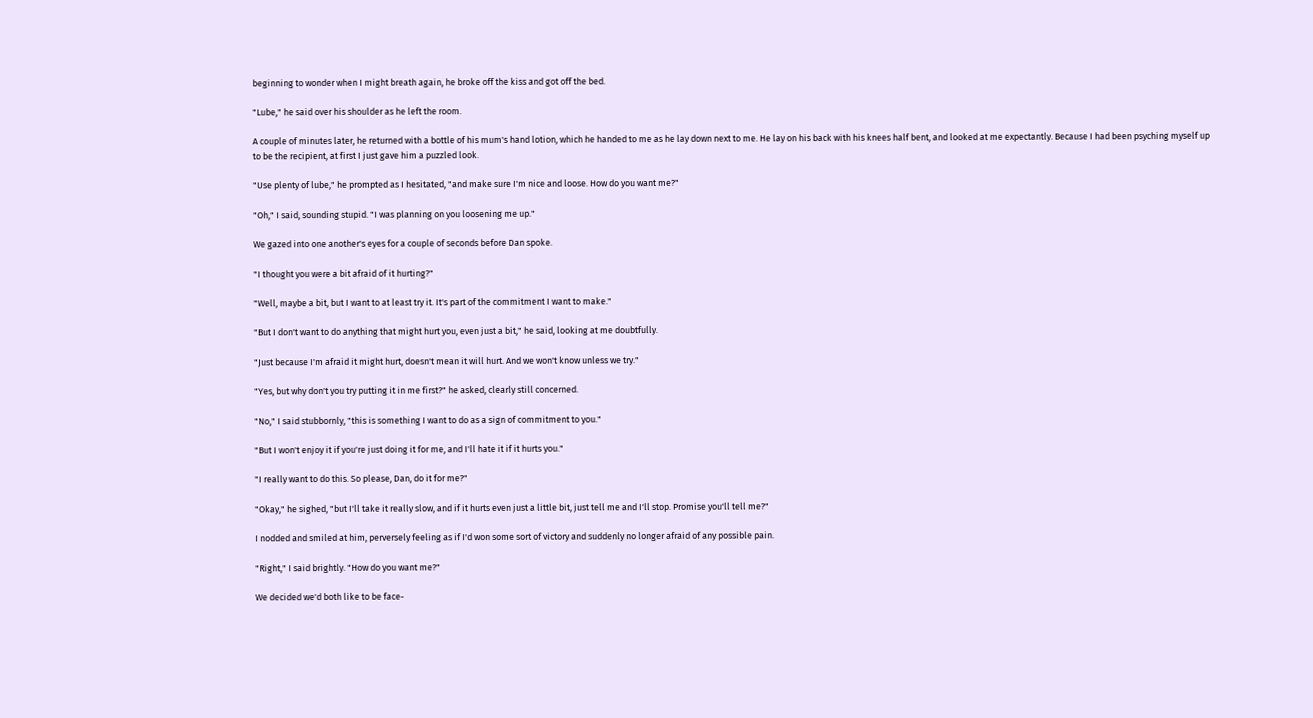beginning to wonder when I might breath again, he broke off the kiss and got off the bed.

"Lube," he said over his shoulder as he left the room.

A couple of minutes later, he returned with a bottle of his mum's hand lotion, which he handed to me as he lay down next to me. He lay on his back with his knees half bent, and looked at me expectantly. Because I had been psyching myself up to be the recipient, at first I just gave him a puzzled look.

"Use plenty of lube," he prompted as I hesitated, "and make sure I'm nice and loose. How do you want me?"

"Oh," I said, sounding stupid. "I was planning on you loosening me up."

We gazed into one another's eyes for a couple of seconds before Dan spoke.

"I thought you were a bit afraid of it hurting?"

"Well, maybe a bit, but I want to at least try it. It's part of the commitment I want to make."

"But I don't want to do anything that might hurt you, even just a bit," he said, looking at me doubtfully.

"Just because I'm afraid it might hurt, doesn't mean it will hurt. And we won't know unless we try."

"Yes, but why don't you try putting it in me first?" he asked, clearly still concerned.

"No," I said stubbornly, "this is something I want to do as a sign of commitment to you."

"But I won't enjoy it if you're just doing it for me, and I'll hate it if it hurts you."

"I really want to do this. So please, Dan, do it for me?"

"Okay," he sighed, "but I'll take it really slow, and if it hurts even just a little bit, just tell me and I'll stop. Promise you'll tell me?"

I nodded and smiled at him, perversely feeling as if I'd won some sort of victory and suddenly no longer afraid of any possible pain.

"Right," I said brightly. "How do you want me?"

We decided we'd both like to be face-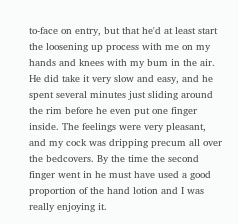to-face on entry, but that he'd at least start the loosening up process with me on my hands and knees with my bum in the air. He did take it very slow and easy, and he spent several minutes just sliding around the rim before he even put one finger inside. The feelings were very pleasant, and my cock was dripping precum all over the bedcovers. By the time the second finger went in he must have used a good proportion of the hand lotion and I was really enjoying it.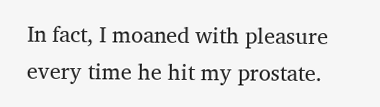In fact, I moaned with pleasure every time he hit my prostate.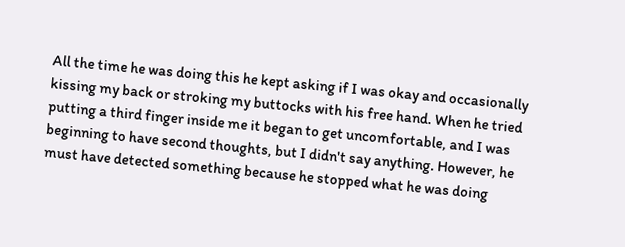All the time he was doing this he kept asking if I was okay and occasionally kissing my back or stroking my buttocks with his free hand. When he tried putting a third finger inside me it began to get uncomfortable, and I was beginning to have second thoughts, but I didn't say anything. However, he must have detected something because he stopped what he was doing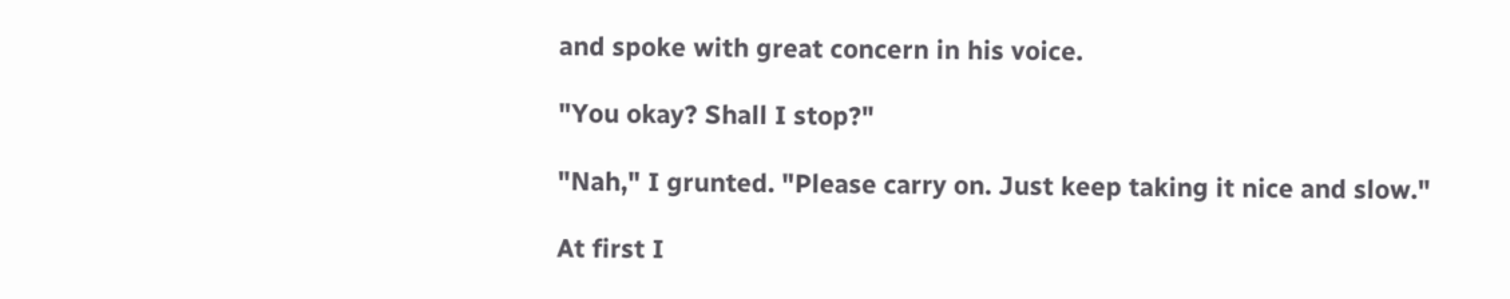and spoke with great concern in his voice.

"You okay? Shall I stop?"

"Nah," I grunted. "Please carry on. Just keep taking it nice and slow."

At first I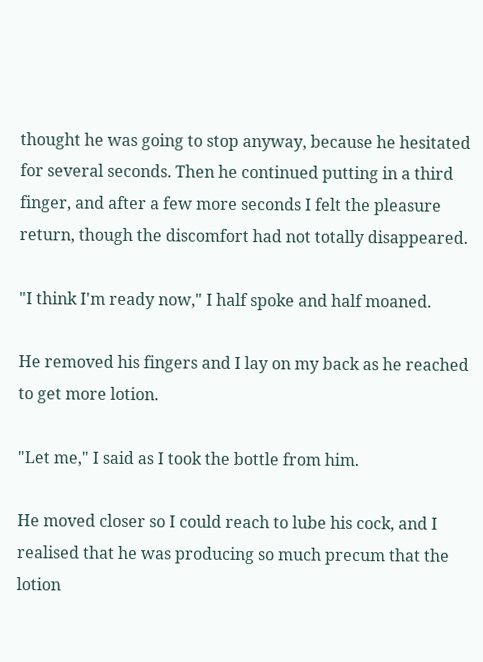thought he was going to stop anyway, because he hesitated for several seconds. Then he continued putting in a third finger, and after a few more seconds I felt the pleasure return, though the discomfort had not totally disappeared.

"I think I'm ready now," I half spoke and half moaned.

He removed his fingers and I lay on my back as he reached to get more lotion.

"Let me," I said as I took the bottle from him.

He moved closer so I could reach to lube his cock, and I realised that he was producing so much precum that the lotion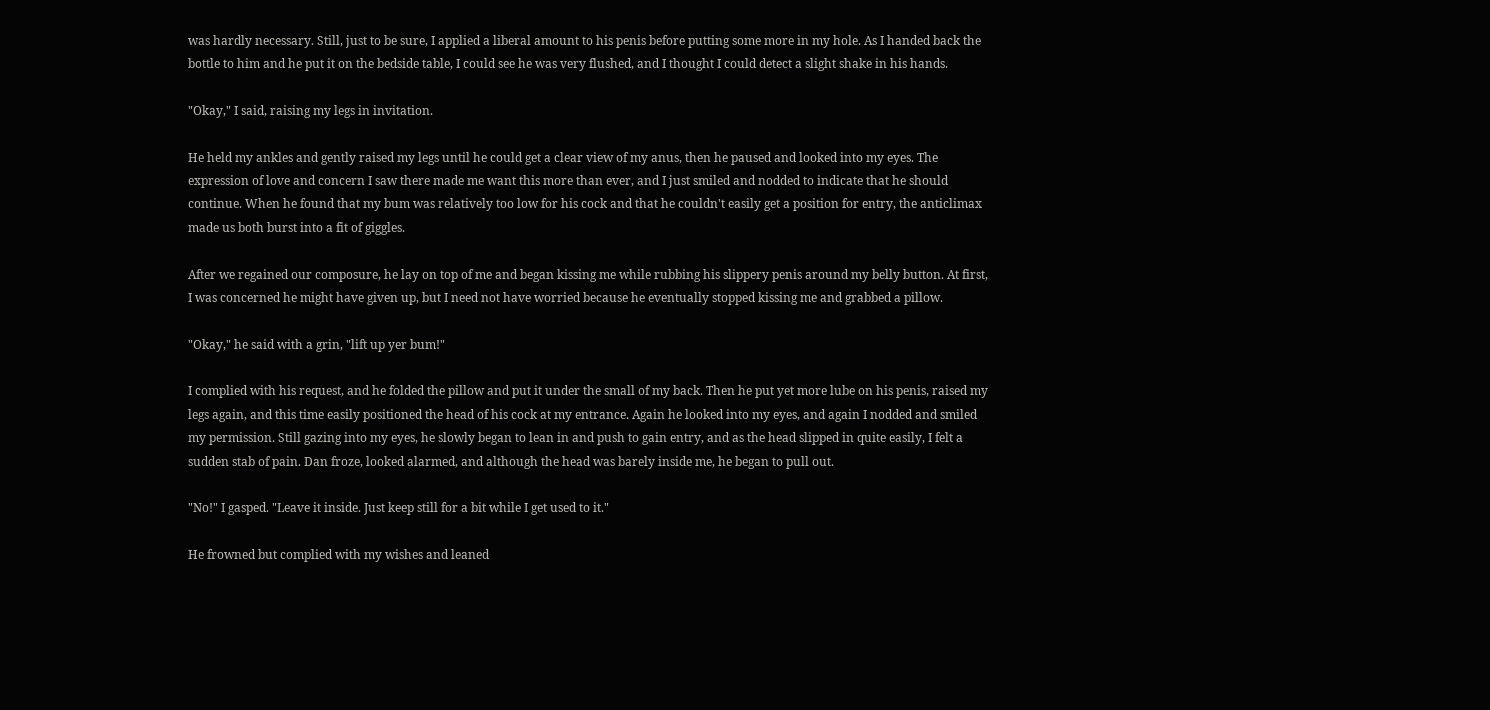was hardly necessary. Still, just to be sure, I applied a liberal amount to his penis before putting some more in my hole. As I handed back the bottle to him and he put it on the bedside table, I could see he was very flushed, and I thought I could detect a slight shake in his hands.

"Okay," I said, raising my legs in invitation.

He held my ankles and gently raised my legs until he could get a clear view of my anus, then he paused and looked into my eyes. The expression of love and concern I saw there made me want this more than ever, and I just smiled and nodded to indicate that he should continue. When he found that my bum was relatively too low for his cock and that he couldn't easily get a position for entry, the anticlimax made us both burst into a fit of giggles.

After we regained our composure, he lay on top of me and began kissing me while rubbing his slippery penis around my belly button. At first, I was concerned he might have given up, but I need not have worried because he eventually stopped kissing me and grabbed a pillow.

"Okay," he said with a grin, "lift up yer bum!"

I complied with his request, and he folded the pillow and put it under the small of my back. Then he put yet more lube on his penis, raised my legs again, and this time easily positioned the head of his cock at my entrance. Again he looked into my eyes, and again I nodded and smiled my permission. Still gazing into my eyes, he slowly began to lean in and push to gain entry, and as the head slipped in quite easily, I felt a sudden stab of pain. Dan froze, looked alarmed, and although the head was barely inside me, he began to pull out.

"No!" I gasped. "Leave it inside. Just keep still for a bit while I get used to it."

He frowned but complied with my wishes and leaned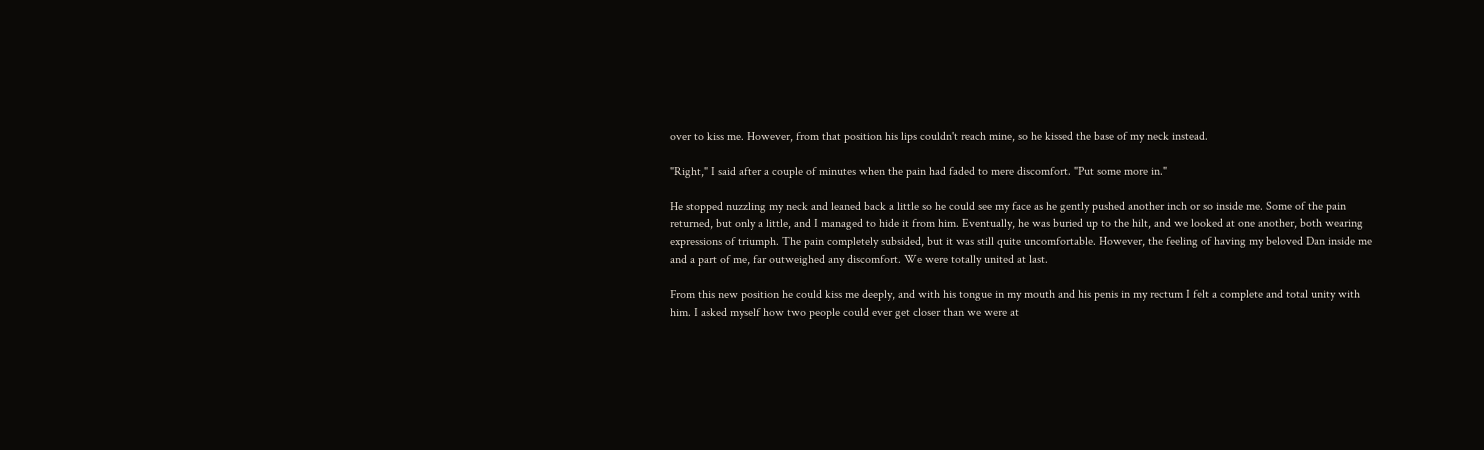over to kiss me. However, from that position his lips couldn't reach mine, so he kissed the base of my neck instead.

"Right," I said after a couple of minutes when the pain had faded to mere discomfort. "Put some more in."

He stopped nuzzling my neck and leaned back a little so he could see my face as he gently pushed another inch or so inside me. Some of the pain returned, but only a little, and I managed to hide it from him. Eventually, he was buried up to the hilt, and we looked at one another, both wearing expressions of triumph. The pain completely subsided, but it was still quite uncomfortable. However, the feeling of having my beloved Dan inside me and a part of me, far outweighed any discomfort. We were totally united at last.

From this new position he could kiss me deeply, and with his tongue in my mouth and his penis in my rectum I felt a complete and total unity with him. I asked myself how two people could ever get closer than we were at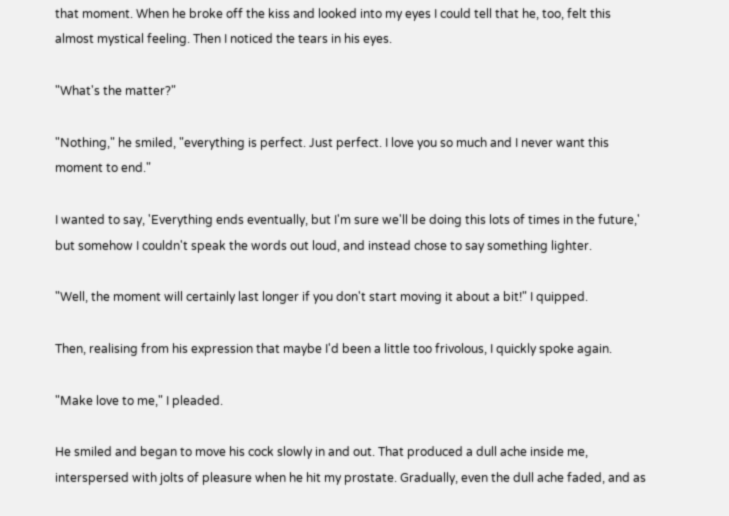that moment. When he broke off the kiss and looked into my eyes I could tell that he, too, felt this almost mystical feeling. Then I noticed the tears in his eyes.

"What's the matter?"

"Nothing," he smiled, "everything is perfect. Just perfect. I love you so much and I never want this moment to end."

I wanted to say, 'Everything ends eventually, but I'm sure we'll be doing this lots of times in the future,' but somehow I couldn't speak the words out loud, and instead chose to say something lighter.

"Well, the moment will certainly last longer if you don't start moving it about a bit!" I quipped.

Then, realising from his expression that maybe I'd been a little too frivolous, I quickly spoke again.

"Make love to me," I pleaded.

He smiled and began to move his cock slowly in and out. That produced a dull ache inside me, interspersed with jolts of pleasure when he hit my prostate. Gradually, even the dull ache faded, and as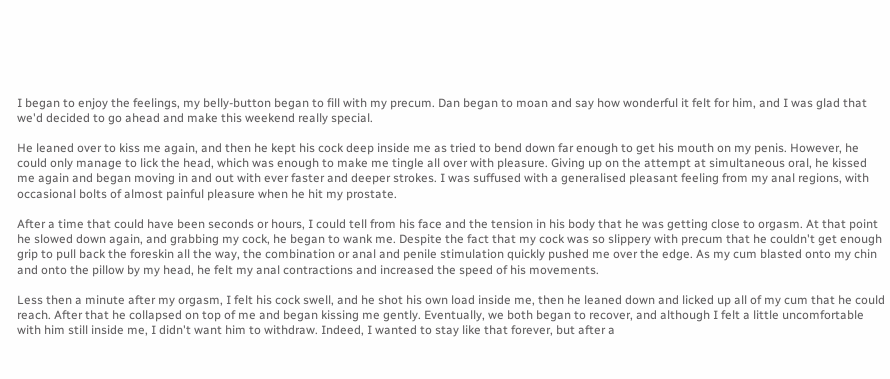I began to enjoy the feelings, my belly-button began to fill with my precum. Dan began to moan and say how wonderful it felt for him, and I was glad that we'd decided to go ahead and make this weekend really special.

He leaned over to kiss me again, and then he kept his cock deep inside me as tried to bend down far enough to get his mouth on my penis. However, he could only manage to lick the head, which was enough to make me tingle all over with pleasure. Giving up on the attempt at simultaneous oral, he kissed me again and began moving in and out with ever faster and deeper strokes. I was suffused with a generalised pleasant feeling from my anal regions, with occasional bolts of almost painful pleasure when he hit my prostate.

After a time that could have been seconds or hours, I could tell from his face and the tension in his body that he was getting close to orgasm. At that point he slowed down again, and grabbing my cock, he began to wank me. Despite the fact that my cock was so slippery with precum that he couldn't get enough grip to pull back the foreskin all the way, the combination or anal and penile stimulation quickly pushed me over the edge. As my cum blasted onto my chin and onto the pillow by my head, he felt my anal contractions and increased the speed of his movements.

Less then a minute after my orgasm, I felt his cock swell, and he shot his own load inside me, then he leaned down and licked up all of my cum that he could reach. After that he collapsed on top of me and began kissing me gently. Eventually, we both began to recover, and although I felt a little uncomfortable with him still inside me, I didn't want him to withdraw. Indeed, I wanted to stay like that forever, but after a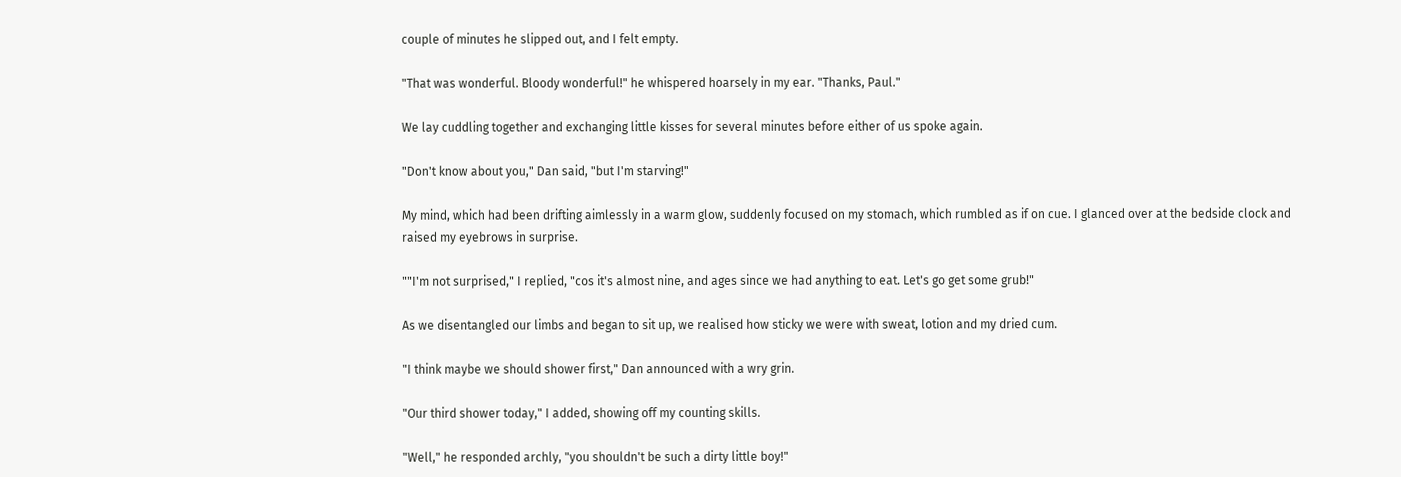couple of minutes he slipped out, and I felt empty.

"That was wonderful. Bloody wonderful!" he whispered hoarsely in my ear. "Thanks, Paul."

We lay cuddling together and exchanging little kisses for several minutes before either of us spoke again.

"Don't know about you," Dan said, "but I'm starving!"

My mind, which had been drifting aimlessly in a warm glow, suddenly focused on my stomach, which rumbled as if on cue. I glanced over at the bedside clock and raised my eyebrows in surprise.

""I'm not surprised," I replied, "cos it's almost nine, and ages since we had anything to eat. Let's go get some grub!"

As we disentangled our limbs and began to sit up, we realised how sticky we were with sweat, lotion and my dried cum.

"I think maybe we should shower first," Dan announced with a wry grin.

"Our third shower today," I added, showing off my counting skills.

"Well," he responded archly, "you shouldn't be such a dirty little boy!"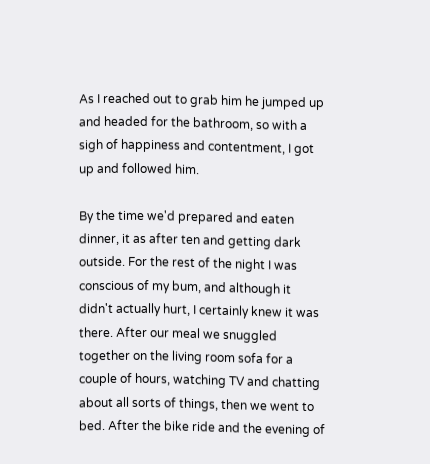As I reached out to grab him he jumped up and headed for the bathroom, so with a sigh of happiness and contentment, I got up and followed him.

By the time we'd prepared and eaten dinner, it as after ten and getting dark outside. For the rest of the night I was conscious of my bum, and although it didn't actually hurt, I certainly knew it was there. After our meal we snuggled together on the living room sofa for a couple of hours, watching TV and chatting about all sorts of things, then we went to bed. After the bike ride and the evening of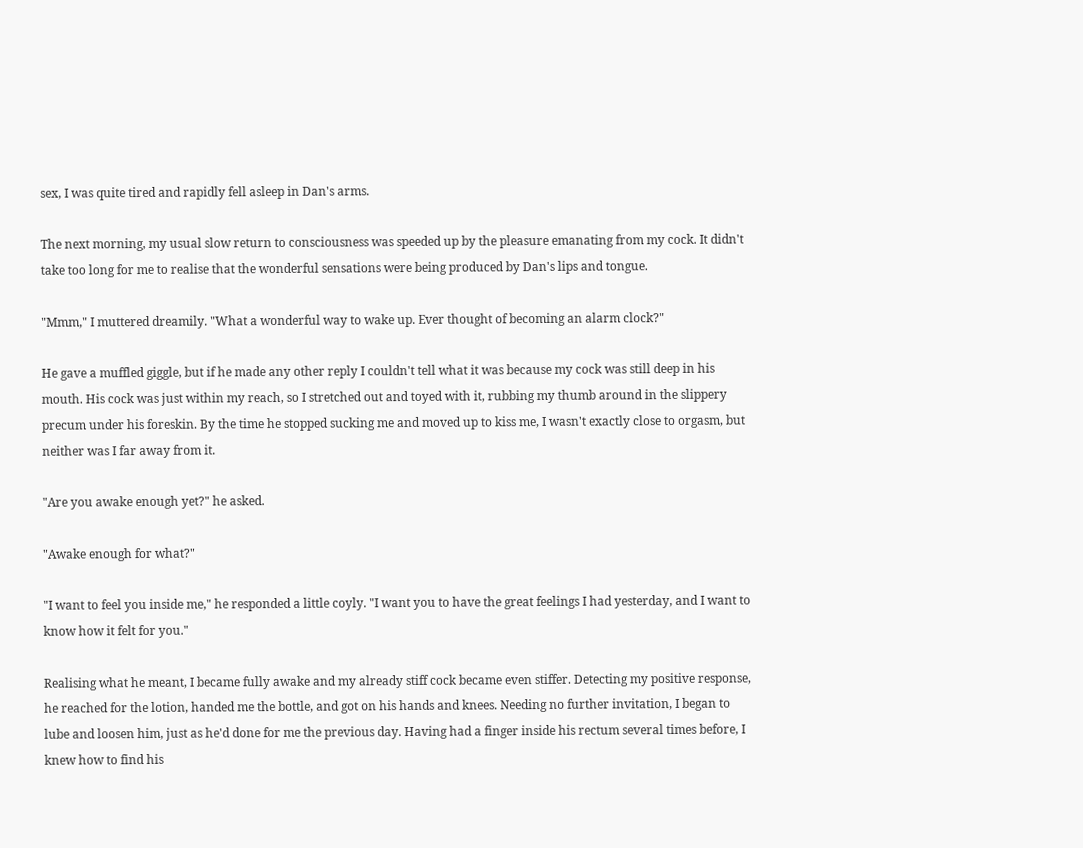sex, I was quite tired and rapidly fell asleep in Dan's arms.

The next morning, my usual slow return to consciousness was speeded up by the pleasure emanating from my cock. It didn't take too long for me to realise that the wonderful sensations were being produced by Dan's lips and tongue.

"Mmm," I muttered dreamily. "What a wonderful way to wake up. Ever thought of becoming an alarm clock?"

He gave a muffled giggle, but if he made any other reply I couldn't tell what it was because my cock was still deep in his mouth. His cock was just within my reach, so I stretched out and toyed with it, rubbing my thumb around in the slippery precum under his foreskin. By the time he stopped sucking me and moved up to kiss me, I wasn't exactly close to orgasm, but neither was I far away from it.

"Are you awake enough yet?" he asked.

"Awake enough for what?"

"I want to feel you inside me," he responded a little coyly. "I want you to have the great feelings I had yesterday, and I want to know how it felt for you."

Realising what he meant, I became fully awake and my already stiff cock became even stiffer. Detecting my positive response, he reached for the lotion, handed me the bottle, and got on his hands and knees. Needing no further invitation, I began to lube and loosen him, just as he'd done for me the previous day. Having had a finger inside his rectum several times before, I knew how to find his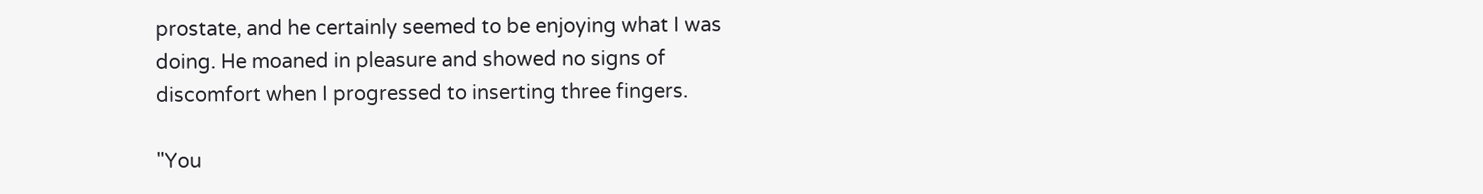prostate, and he certainly seemed to be enjoying what I was doing. He moaned in pleasure and showed no signs of discomfort when I progressed to inserting three fingers.

"You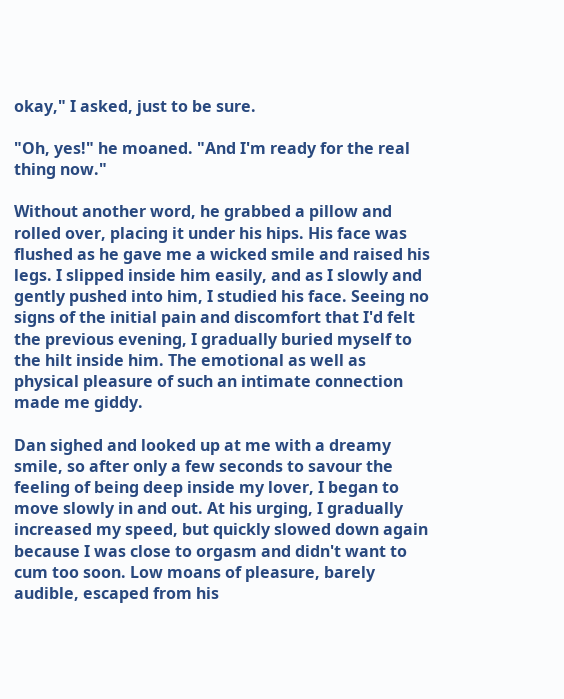okay," I asked, just to be sure.

"Oh, yes!" he moaned. "And I'm ready for the real thing now."

Without another word, he grabbed a pillow and rolled over, placing it under his hips. His face was flushed as he gave me a wicked smile and raised his legs. I slipped inside him easily, and as I slowly and gently pushed into him, I studied his face. Seeing no signs of the initial pain and discomfort that I'd felt the previous evening, I gradually buried myself to the hilt inside him. The emotional as well as physical pleasure of such an intimate connection made me giddy.

Dan sighed and looked up at me with a dreamy smile, so after only a few seconds to savour the feeling of being deep inside my lover, I began to move slowly in and out. At his urging, I gradually increased my speed, but quickly slowed down again because I was close to orgasm and didn't want to cum too soon. Low moans of pleasure, barely audible, escaped from his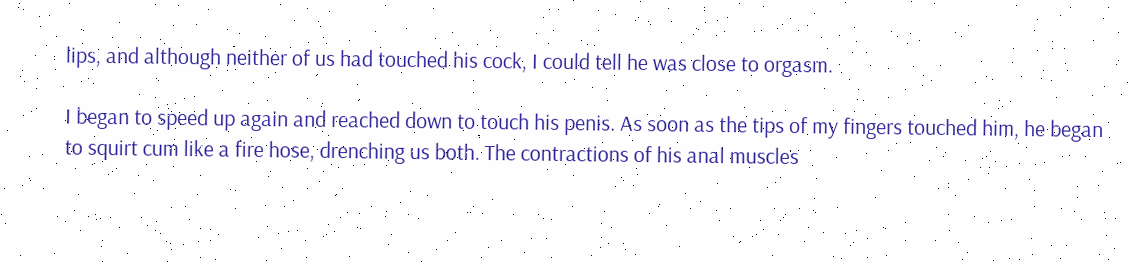lips, and although neither of us had touched his cock, I could tell he was close to orgasm.

I began to speed up again and reached down to touch his penis. As soon as the tips of my fingers touched him, he began to squirt cum like a fire hose, drenching us both. The contractions of his anal muscles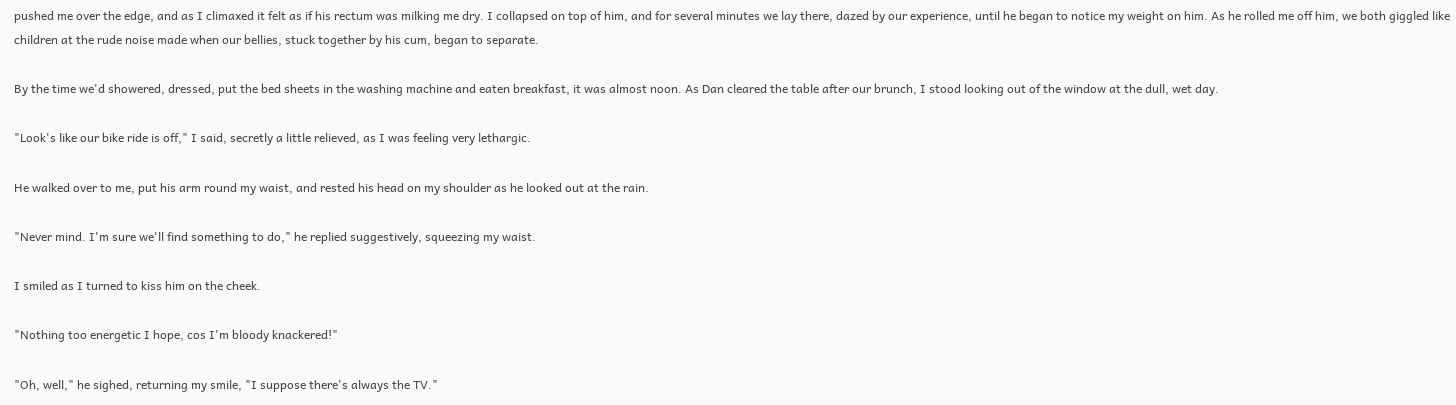pushed me over the edge, and as I climaxed it felt as if his rectum was milking me dry. I collapsed on top of him, and for several minutes we lay there, dazed by our experience, until he began to notice my weight on him. As he rolled me off him, we both giggled like children at the rude noise made when our bellies, stuck together by his cum, began to separate.

By the time we'd showered, dressed, put the bed sheets in the washing machine and eaten breakfast, it was almost noon. As Dan cleared the table after our brunch, I stood looking out of the window at the dull, wet day.

"Look's like our bike ride is off," I said, secretly a little relieved, as I was feeling very lethargic.

He walked over to me, put his arm round my waist, and rested his head on my shoulder as he looked out at the rain.

"Never mind. I'm sure we'll find something to do," he replied suggestively, squeezing my waist.

I smiled as I turned to kiss him on the cheek.

"Nothing too energetic I hope, cos I'm bloody knackered!"

"Oh, well," he sighed, returning my smile, "I suppose there's always the TV."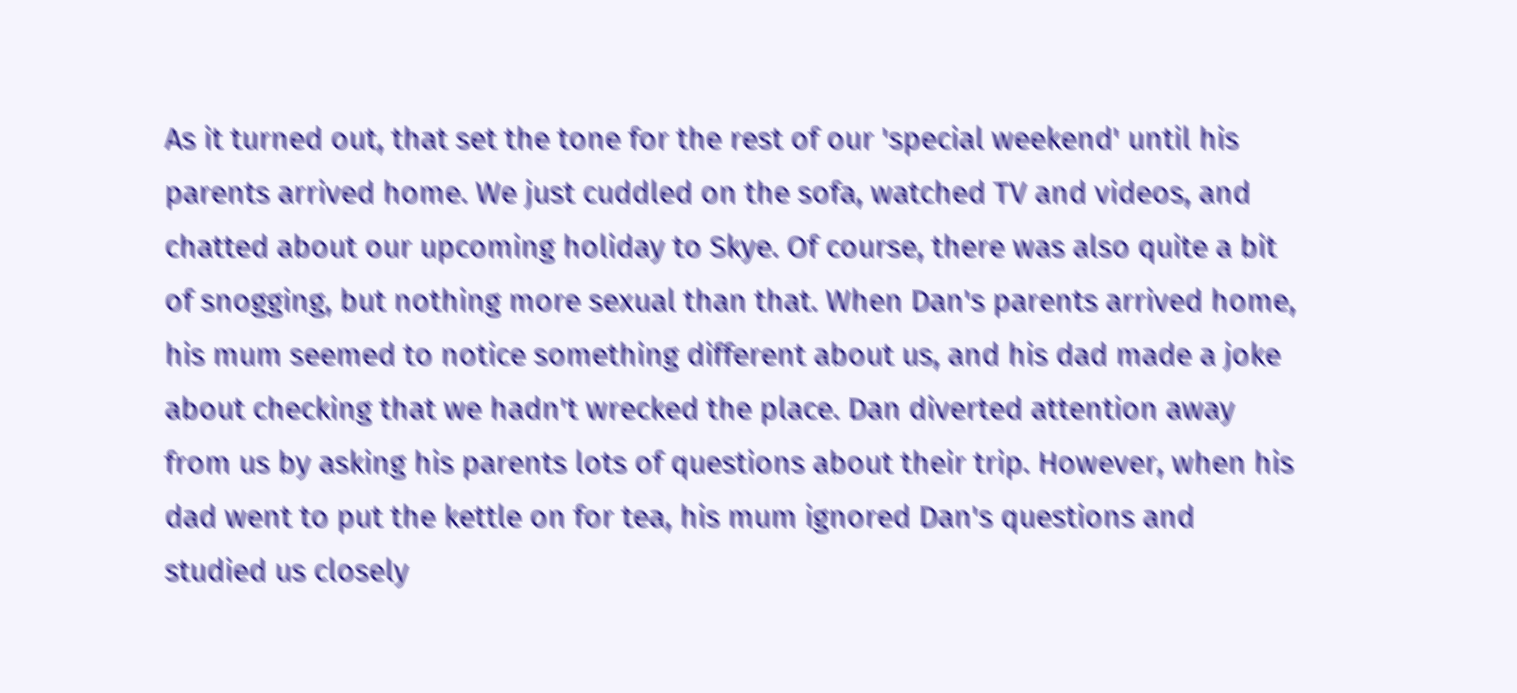As it turned out, that set the tone for the rest of our 'special weekend' until his parents arrived home. We just cuddled on the sofa, watched TV and videos, and chatted about our upcoming holiday to Skye. Of course, there was also quite a bit of snogging, but nothing more sexual than that. When Dan's parents arrived home, his mum seemed to notice something different about us, and his dad made a joke about checking that we hadn't wrecked the place. Dan diverted attention away from us by asking his parents lots of questions about their trip. However, when his dad went to put the kettle on for tea, his mum ignored Dan's questions and studied us closely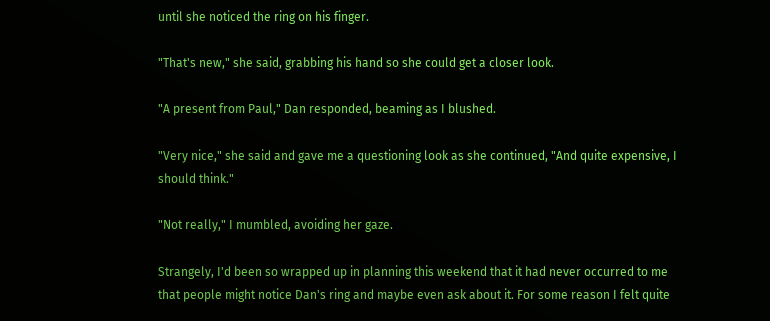until she noticed the ring on his finger.

"That's new," she said, grabbing his hand so she could get a closer look.

"A present from Paul," Dan responded, beaming as I blushed.

"Very nice," she said and gave me a questioning look as she continued, "And quite expensive, I should think."

"Not really," I mumbled, avoiding her gaze.

Strangely, I'd been so wrapped up in planning this weekend that it had never occurred to me that people might notice Dan's ring and maybe even ask about it. For some reason I felt quite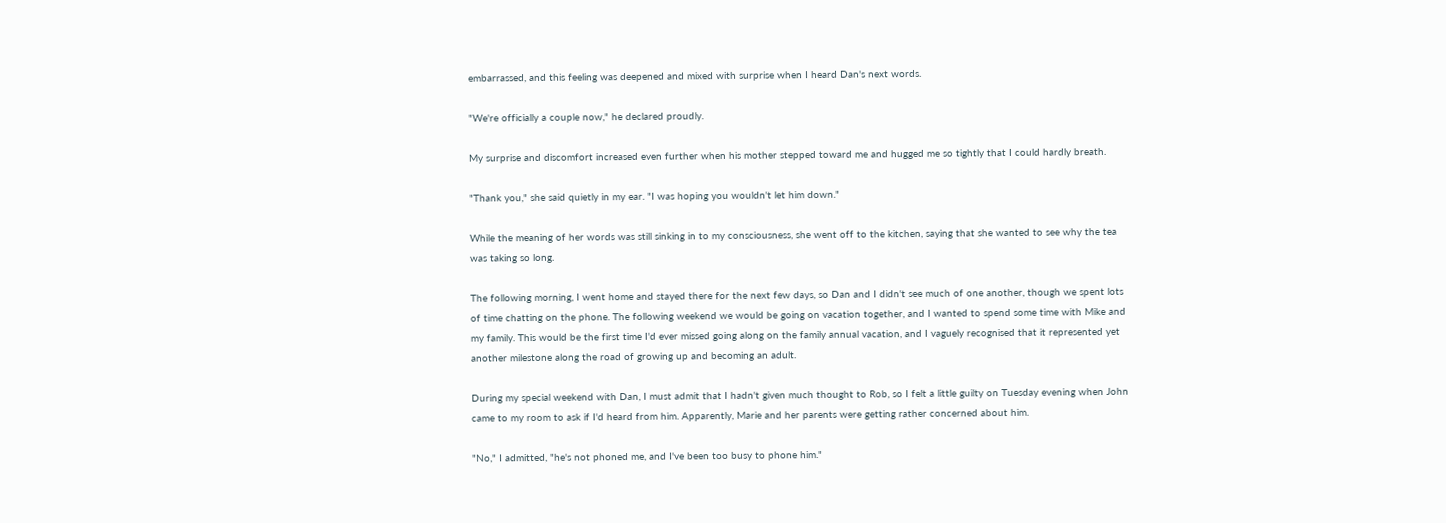embarrassed, and this feeling was deepened and mixed with surprise when I heard Dan's next words.

"We're officially a couple now," he declared proudly.

My surprise and discomfort increased even further when his mother stepped toward me and hugged me so tightly that I could hardly breath.

"Thank you," she said quietly in my ear. "I was hoping you wouldn't let him down."

While the meaning of her words was still sinking in to my consciousness, she went off to the kitchen, saying that she wanted to see why the tea was taking so long.

The following morning, I went home and stayed there for the next few days, so Dan and I didn't see much of one another, though we spent lots of time chatting on the phone. The following weekend we would be going on vacation together, and I wanted to spend some time with Mike and my family. This would be the first time I'd ever missed going along on the family annual vacation, and I vaguely recognised that it represented yet another milestone along the road of growing up and becoming an adult.

During my special weekend with Dan, I must admit that I hadn't given much thought to Rob, so I felt a little guilty on Tuesday evening when John came to my room to ask if I'd heard from him. Apparently, Marie and her parents were getting rather concerned about him.

"No," I admitted, "he's not phoned me, and I've been too busy to phone him."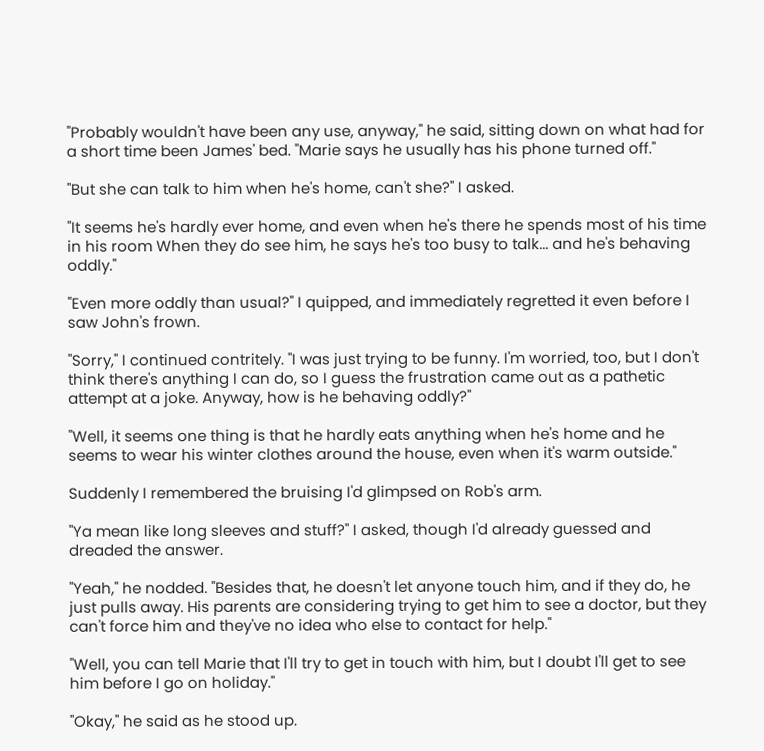"Probably wouldn't have been any use, anyway," he said, sitting down on what had for a short time been James' bed. "Marie says he usually has his phone turned off."

"But she can talk to him when he's home, can't she?" I asked.

"It seems he's hardly ever home, and even when he's there he spends most of his time in his room When they do see him, he says he's too busy to talk... and he's behaving oddly."

"Even more oddly than usual?" I quipped, and immediately regretted it even before I saw John's frown.

"Sorry," I continued contritely. "I was just trying to be funny. I'm worried, too, but I don't think there's anything I can do, so I guess the frustration came out as a pathetic attempt at a joke. Anyway, how is he behaving oddly?"

"Well, it seems one thing is that he hardly eats anything when he's home and he seems to wear his winter clothes around the house, even when it's warm outside."

Suddenly I remembered the bruising I'd glimpsed on Rob's arm.

"Ya mean like long sleeves and stuff?" I asked, though I'd already guessed and dreaded the answer.

"Yeah," he nodded. "Besides that, he doesn't let anyone touch him, and if they do, he just pulls away. His parents are considering trying to get him to see a doctor, but they can't force him and they've no idea who else to contact for help."

"Well, you can tell Marie that I'll try to get in touch with him, but I doubt I'll get to see him before I go on holiday."

"Okay," he said as he stood up.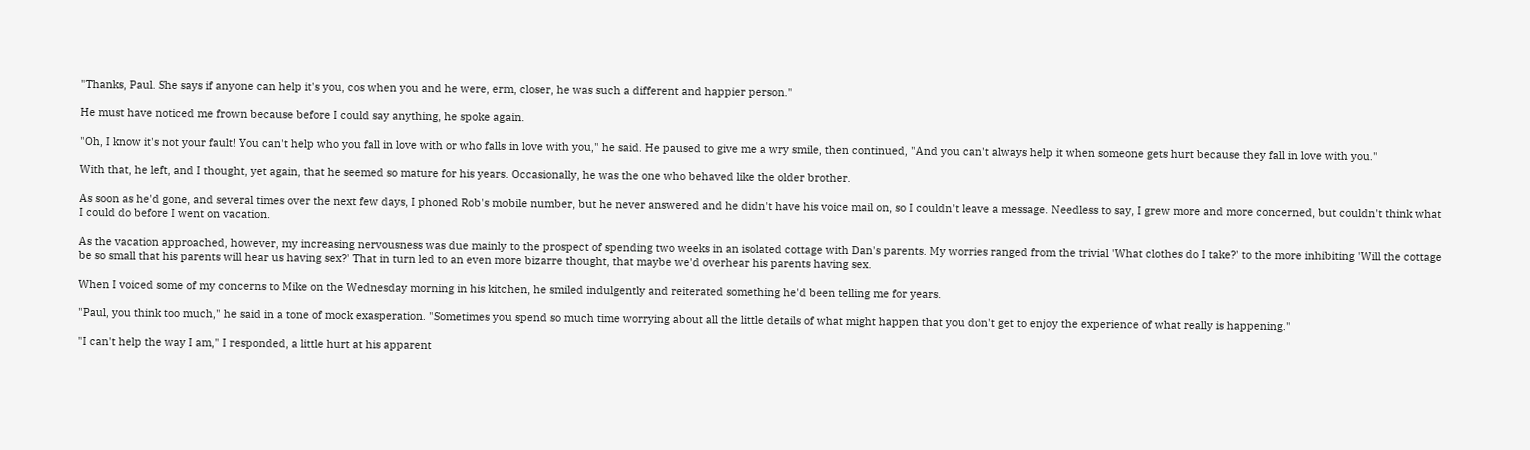"Thanks, Paul. She says if anyone can help it's you, cos when you and he were, erm, closer, he was such a different and happier person."

He must have noticed me frown because before I could say anything, he spoke again.

"Oh, I know it's not your fault! You can't help who you fall in love with or who falls in love with you," he said. He paused to give me a wry smile, then continued, "And you can't always help it when someone gets hurt because they fall in love with you."

With that, he left, and I thought, yet again, that he seemed so mature for his years. Occasionally, he was the one who behaved like the older brother.

As soon as he'd gone, and several times over the next few days, I phoned Rob's mobile number, but he never answered and he didn't have his voice mail on, so I couldn't leave a message. Needless to say, I grew more and more concerned, but couldn't think what I could do before I went on vacation.

As the vacation approached, however, my increasing nervousness was due mainly to the prospect of spending two weeks in an isolated cottage with Dan's parents. My worries ranged from the trivial 'What clothes do I take?' to the more inhibiting 'Will the cottage be so small that his parents will hear us having sex?' That in turn led to an even more bizarre thought, that maybe we'd overhear his parents having sex.

When I voiced some of my concerns to Mike on the Wednesday morning in his kitchen, he smiled indulgently and reiterated something he'd been telling me for years.

"Paul, you think too much," he said in a tone of mock exasperation. "Sometimes you spend so much time worrying about all the little details of what might happen that you don't get to enjoy the experience of what really is happening."

"I can't help the way I am," I responded, a little hurt at his apparent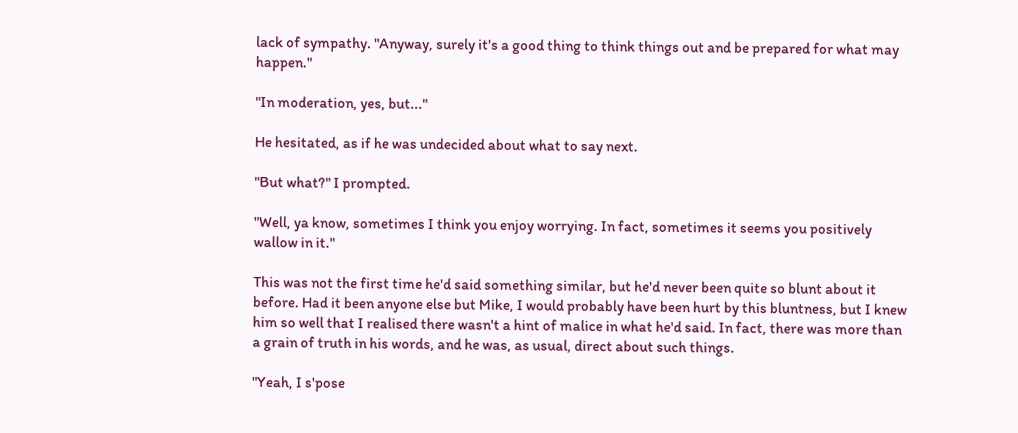lack of sympathy. "Anyway, surely it's a good thing to think things out and be prepared for what may happen."

"In moderation, yes, but..."

He hesitated, as if he was undecided about what to say next.

"But what?" I prompted.

"Well, ya know, sometimes I think you enjoy worrying. In fact, sometimes it seems you positively wallow in it."

This was not the first time he'd said something similar, but he'd never been quite so blunt about it before. Had it been anyone else but Mike, I would probably have been hurt by this bluntness, but I knew him so well that I realised there wasn't a hint of malice in what he'd said. In fact, there was more than a grain of truth in his words, and he was, as usual, direct about such things.

"Yeah, I s'pose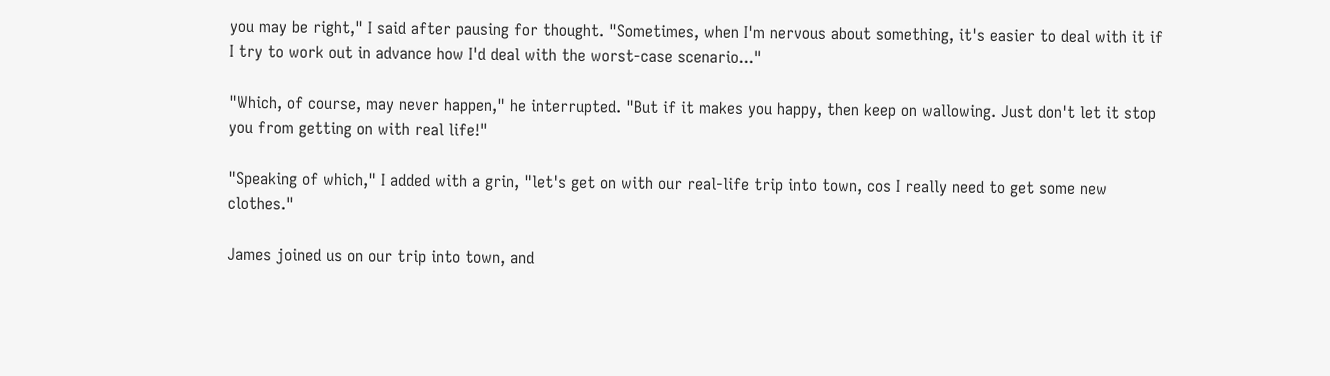you may be right," I said after pausing for thought. "Sometimes, when I'm nervous about something, it's easier to deal with it if I try to work out in advance how I'd deal with the worst-case scenario..."

"Which, of course, may never happen," he interrupted. "But if it makes you happy, then keep on wallowing. Just don't let it stop you from getting on with real life!"

"Speaking of which," I added with a grin, "let's get on with our real-life trip into town, cos I really need to get some new clothes."

James joined us on our trip into town, and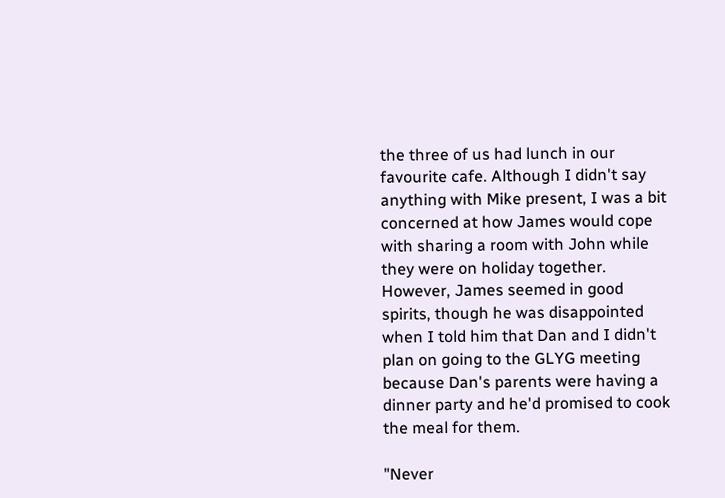the three of us had lunch in our favourite cafe. Although I didn't say anything with Mike present, I was a bit concerned at how James would cope with sharing a room with John while they were on holiday together. However, James seemed in good spirits, though he was disappointed when I told him that Dan and I didn't plan on going to the GLYG meeting because Dan's parents were having a dinner party and he'd promised to cook the meal for them.

"Never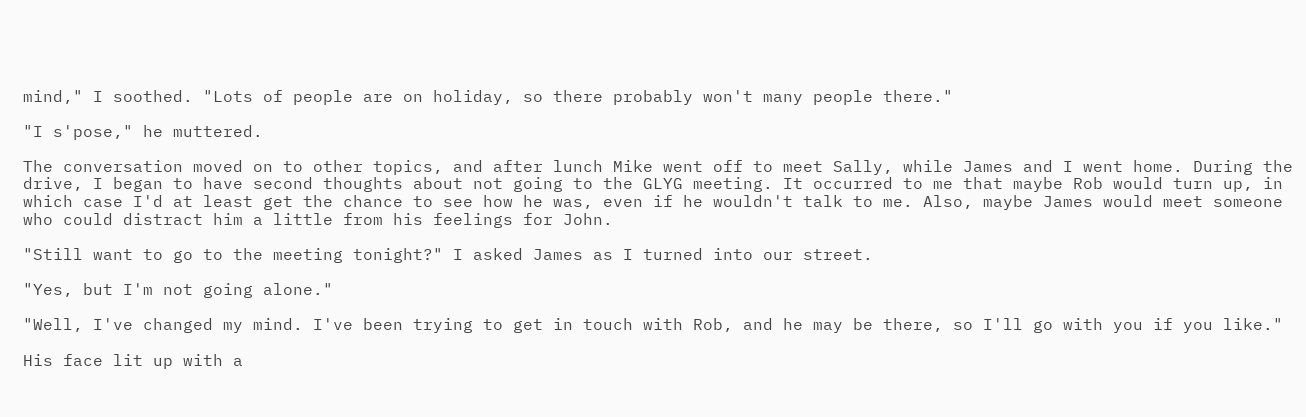mind," I soothed. "Lots of people are on holiday, so there probably won't many people there."

"I s'pose," he muttered.

The conversation moved on to other topics, and after lunch Mike went off to meet Sally, while James and I went home. During the drive, I began to have second thoughts about not going to the GLYG meeting. It occurred to me that maybe Rob would turn up, in which case I'd at least get the chance to see how he was, even if he wouldn't talk to me. Also, maybe James would meet someone who could distract him a little from his feelings for John.

"Still want to go to the meeting tonight?" I asked James as I turned into our street.

"Yes, but I'm not going alone."

"Well, I've changed my mind. I've been trying to get in touch with Rob, and he may be there, so I'll go with you if you like."

His face lit up with a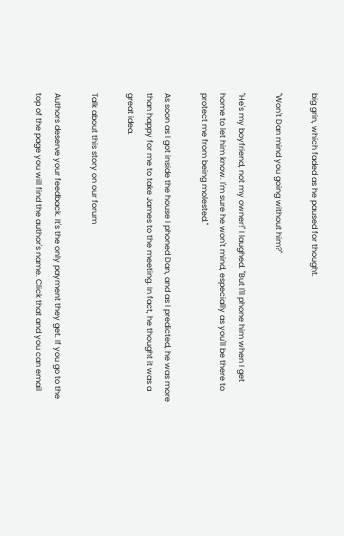big grin, which faded as he paused for thought.

"Won't Dan mind you going without him?"

"He's my boyfriend, not my owner!" I laughed. "But I'll phone him when I get home to let him know. I'm sure he won't mind, especially as you'll be there to protect me from being molested."

As soon as I got inside the house I phoned Dan, and as I predicted, he was more than happy for me to take James to the meeting. In fact, he thought it was a great idea.

Talk about this story on our forum

Authors deserve your feedback. It's the only payment they get. If you go to the top of the page you will find the author's name. Click that and you can email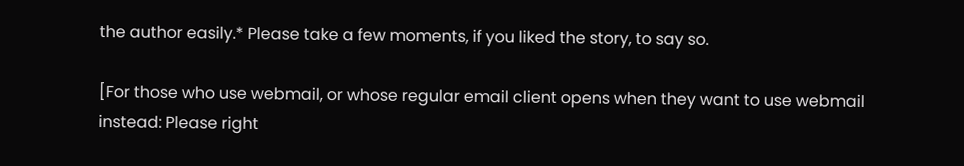the author easily.* Please take a few moments, if you liked the story, to say so.

[For those who use webmail, or whose regular email client opens when they want to use webmail instead: Please right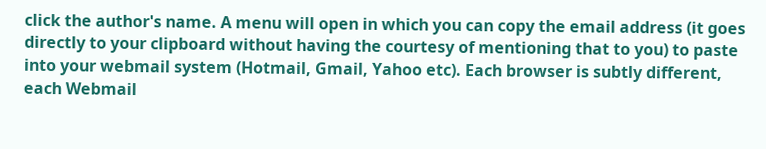click the author's name. A menu will open in which you can copy the email address (it goes directly to your clipboard without having the courtesy of mentioning that to you) to paste into your webmail system (Hotmail, Gmail, Yahoo etc). Each browser is subtly different, each Webmail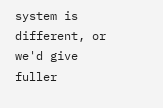system is different, or we'd give fuller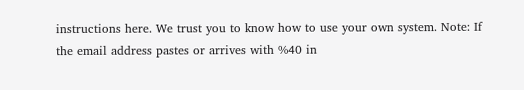instructions here. We trust you to know how to use your own system. Note: If the email address pastes or arrives with %40 in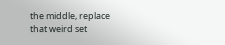the middle, replace that weird set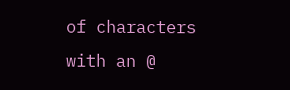of characters with an @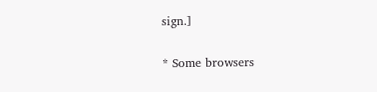sign.]

* Some browsers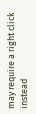may require a right click instead